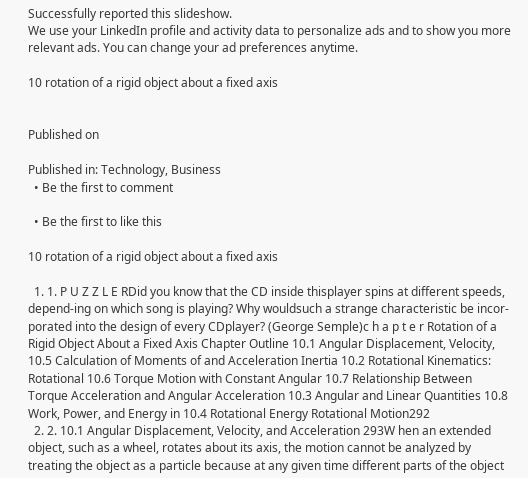Successfully reported this slideshow.
We use your LinkedIn profile and activity data to personalize ads and to show you more relevant ads. You can change your ad preferences anytime.

10 rotation of a rigid object about a fixed axis


Published on

Published in: Technology, Business
  • Be the first to comment

  • Be the first to like this

10 rotation of a rigid object about a fixed axis

  1. 1. P U Z Z L E RDid you know that the CD inside thisplayer spins at different speeds, depend-ing on which song is playing? Why wouldsuch a strange characteristic be incor-porated into the design of every CDplayer? (George Semple)c h a p t e r Rotation of a Rigid Object About a Fixed Axis Chapter Outline 10.1 Angular Displacement, Velocity, 10.5 Calculation of Moments of and Acceleration Inertia 10.2 Rotational Kinematics: Rotational 10.6 Torque Motion with Constant Angular 10.7 Relationship Between Torque Acceleration and Angular Acceleration 10.3 Angular and Linear Quantities 10.8 Work, Power, and Energy in 10.4 Rotational Energy Rotational Motion292
  2. 2. 10.1 Angular Displacement, Velocity, and Acceleration 293W hen an extended object, such as a wheel, rotates about its axis, the motion cannot be analyzed by treating the object as a particle because at any given time different parts of the object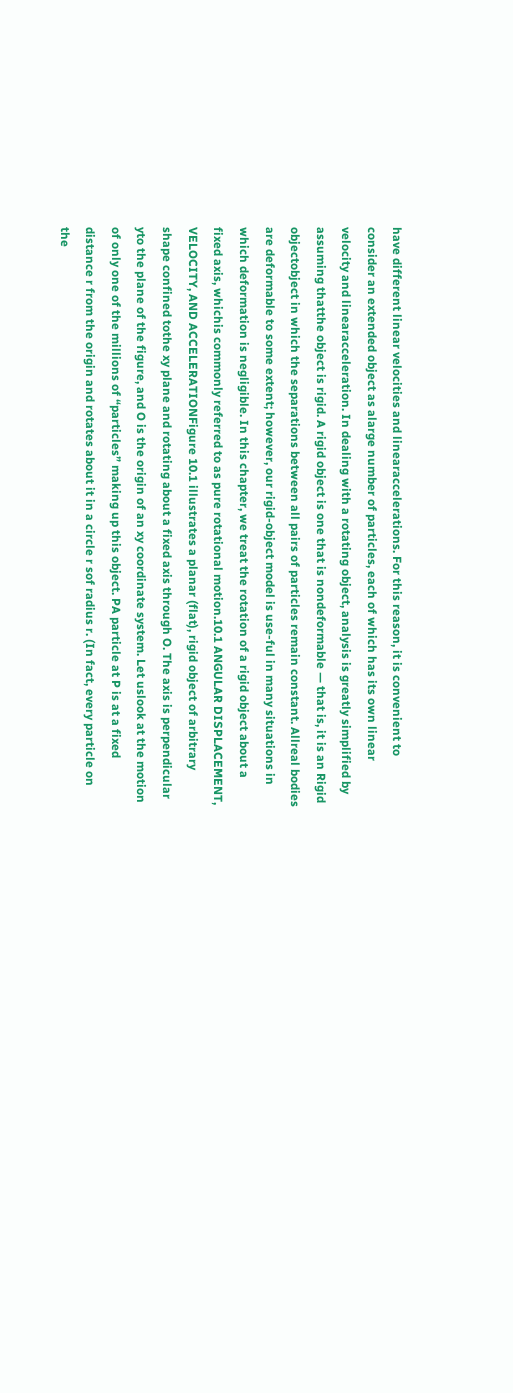have different linear velocities and linearaccelerations. For this reason, it is convenient to consider an extended object as alarge number of particles, each of which has its own linear velocity and linearacceleration. In dealing with a rotating object, analysis is greatly simplified by assuming thatthe object is rigid. A rigid object is one that is nondeformable — that is, it is an Rigid objectobject in which the separations between all pairs of particles remain constant. Allreal bodies are deformable to some extent; however, our rigid-object model is use-ful in many situations in which deformation is negligible. In this chapter, we treat the rotation of a rigid object about a fixed axis, whichis commonly referred to as pure rotational motion.10.1 ANGULAR DISPLACEMENT, VELOCITY, AND ACCELERATIONFigure 10.1 illustrates a planar (flat), rigid object of arbitrary shape confined tothe xy plane and rotating about a fixed axis through O. The axis is perpendicular yto the plane of the figure, and O is the origin of an xy coordinate system. Let uslook at the motion of only one of the millions of “particles” making up this object. PA particle at P is at a fixed distance r from the origin and rotates about it in a circle r sof radius r. (In fact, every particle on the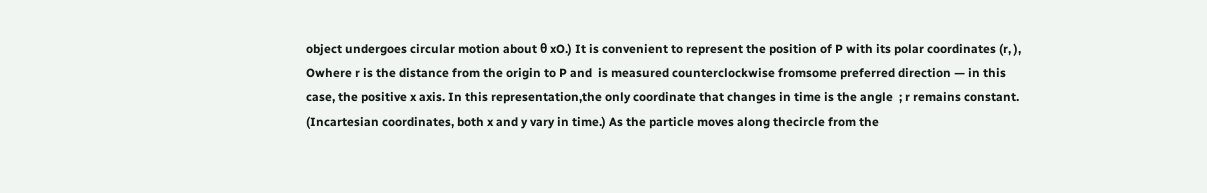object undergoes circular motion about θ xO.) It is convenient to represent the position of P with its polar coordinates (r, ), Owhere r is the distance from the origin to P and  is measured counterclockwise fromsome preferred direction — in this case, the positive x axis. In this representation,the only coordinate that changes in time is the angle  ; r remains constant. (Incartesian coordinates, both x and y vary in time.) As the particle moves along thecircle from the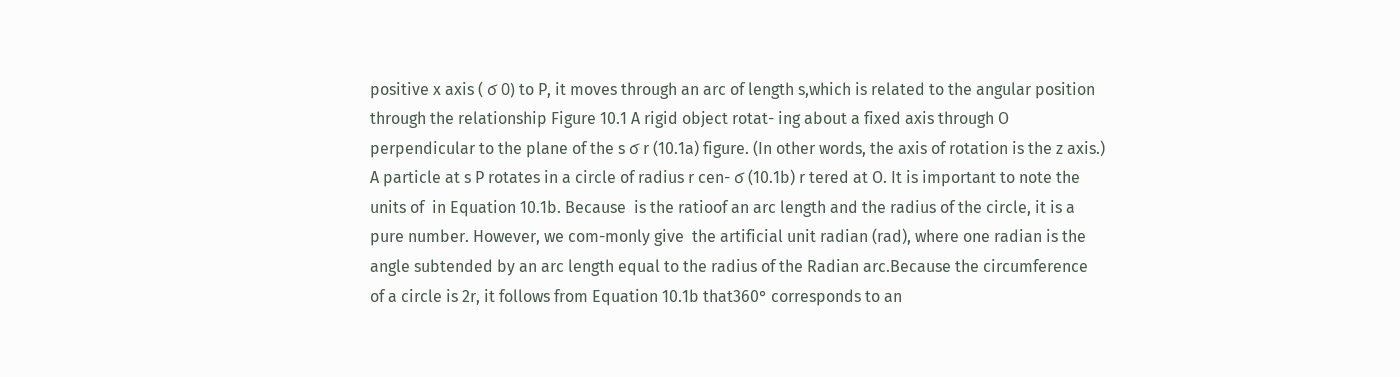positive x axis ( ϭ 0) to P, it moves through an arc of length s,which is related to the angular position  through the relationship Figure 10.1 A rigid object rotat- ing about a fixed axis through O perpendicular to the plane of the s ϭ r (10.1a) figure. (In other words, the axis of rotation is the z axis.) A particle at s P rotates in a circle of radius r cen- ϭ (10.1b) r tered at O. It is important to note the units of  in Equation 10.1b. Because  is the ratioof an arc length and the radius of the circle, it is a pure number. However, we com-monly give  the artificial unit radian (rad), where one radian is the angle subtended by an arc length equal to the radius of the Radian arc.Because the circumference of a circle is 2r, it follows from Equation 10.1b that360° corresponds to an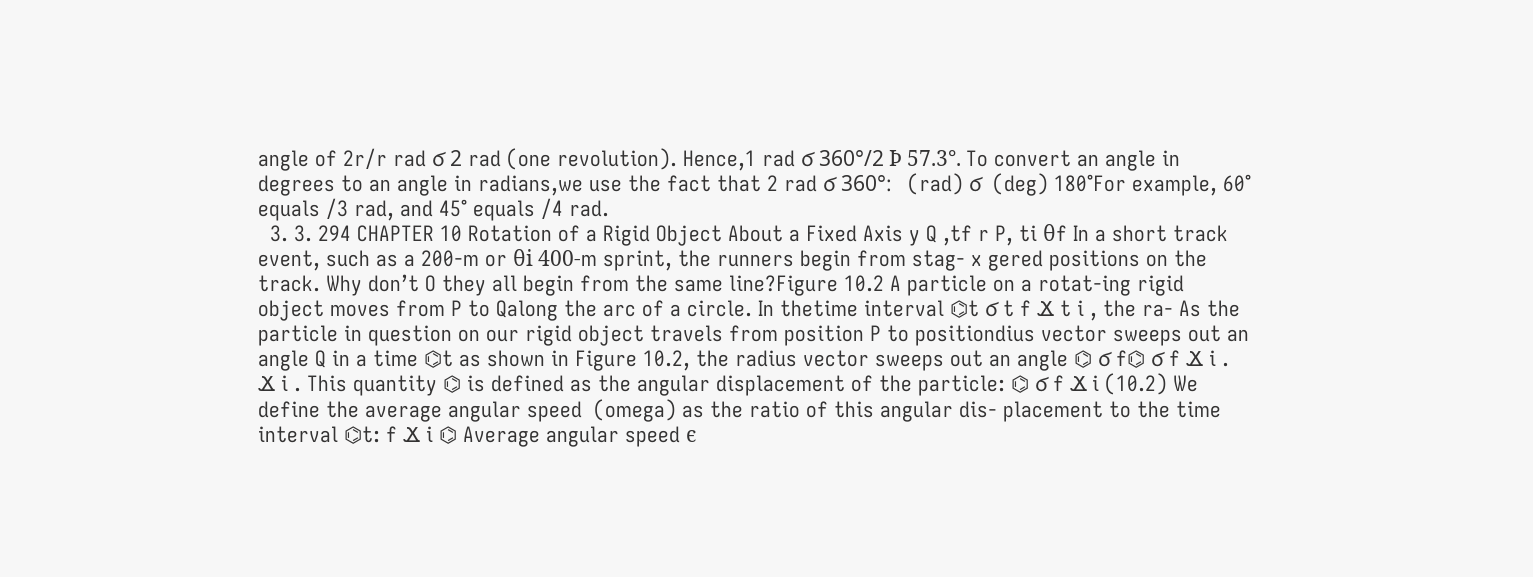angle of 2r/r rad ϭ 2 rad (one revolution). Hence,1 rad ϭ 360°/2 Ϸ 57.3°. To convert an angle in degrees to an angle in radians,we use the fact that 2 rad ϭ 360°:   (rad) ϭ  (deg) 180°For example, 60° equals /3 rad, and 45° equals /4 rad.
  3. 3. 294 CHAPTER 10 Rotation of a Rigid Object About a Fixed Axis y Q ,tf r P, ti θf In a short track event, such as a 200-m or θi 400-m sprint, the runners begin from stag- x gered positions on the track. Why don’t O they all begin from the same line?Figure 10.2 A particle on a rotat-ing rigid object moves from P to Qalong the arc of a circle. In thetime interval ⌬t ϭ t f Ϫ t i , the ra- As the particle in question on our rigid object travels from position P to positiondius vector sweeps out an angle Q in a time ⌬t as shown in Figure 10.2, the radius vector sweeps out an angle ⌬ ϭ f⌬ ϭ f Ϫ i . Ϫ i . This quantity ⌬ is defined as the angular displacement of the particle: ⌬ ϭ f Ϫ i (10.2) We define the average angular speed  (omega) as the ratio of this angular dis- placement to the time interval ⌬t: f Ϫ i ⌬ Average angular speed ϵ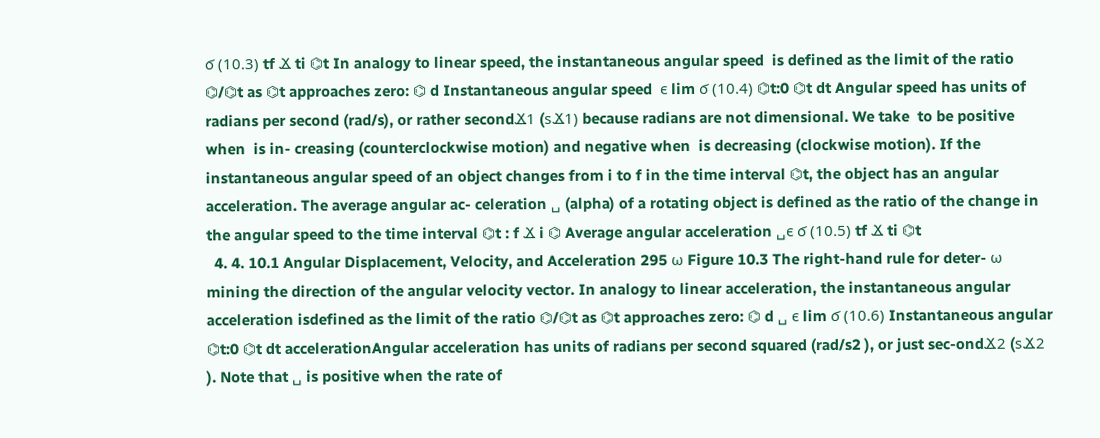ϭ (10.3) tf Ϫ ti ⌬t In analogy to linear speed, the instantaneous angular speed  is defined as the limit of the ratio ⌬/⌬t as ⌬t approaches zero: ⌬ d Instantaneous angular speed  ϵ lim ϭ (10.4) ⌬t:0 ⌬t dt Angular speed has units of radians per second (rad/s), or rather secondϪ1 (sϪ1) because radians are not dimensional. We take  to be positive when  is in- creasing (counterclockwise motion) and negative when  is decreasing (clockwise motion). If the instantaneous angular speed of an object changes from i to f in the time interval ⌬t, the object has an angular acceleration. The average angular ac- celeration ␣ (alpha) of a rotating object is defined as the ratio of the change in the angular speed to the time interval ⌬t : f Ϫ i ⌬ Average angular acceleration ␣ϵ ϭ (10.5) tf Ϫ ti ⌬t
  4. 4. 10.1 Angular Displacement, Velocity, and Acceleration 295 ω Figure 10.3 The right-hand rule for deter- ω mining the direction of the angular velocity vector. In analogy to linear acceleration, the instantaneous angular acceleration isdefined as the limit of the ratio ⌬/⌬t as ⌬t approaches zero: ⌬ d ␣ ϵ lim ϭ (10.6) Instantaneous angular ⌬t:0 ⌬t dt accelerationAngular acceleration has units of radians per second squared (rad/s2 ), or just sec-ondϪ2 (sϪ2 ). Note that ␣ is positive when the rate of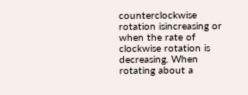counterclockwise rotation isincreasing or when the rate of clockwise rotation is decreasing. When rotating about a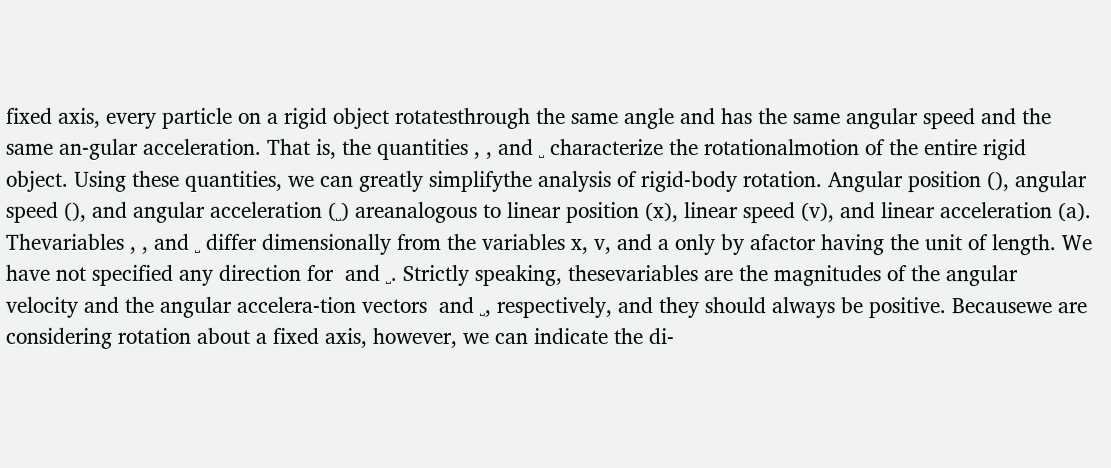fixed axis, every particle on a rigid object rotatesthrough the same angle and has the same angular speed and the same an-gular acceleration. That is, the quantities , , and ␣ characterize the rotationalmotion of the entire rigid object. Using these quantities, we can greatly simplifythe analysis of rigid-body rotation. Angular position (), angular speed (), and angular acceleration (␣) areanalogous to linear position (x), linear speed (v), and linear acceleration (a). Thevariables , , and ␣ differ dimensionally from the variables x, v, and a only by afactor having the unit of length. We have not specified any direction for  and ␣. Strictly speaking, thesevariables are the magnitudes of the angular velocity and the angular accelera-tion vectors  and ␣, respectively, and they should always be positive. Becausewe are considering rotation about a fixed axis, however, we can indicate the di-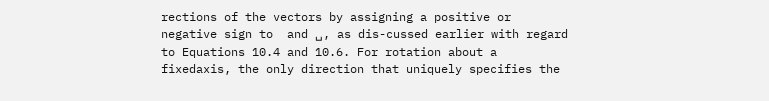rections of the vectors by assigning a positive or negative sign to  and ␣, as dis-cussed earlier with regard to Equations 10.4 and 10.6. For rotation about a fixedaxis, the only direction that uniquely specifies the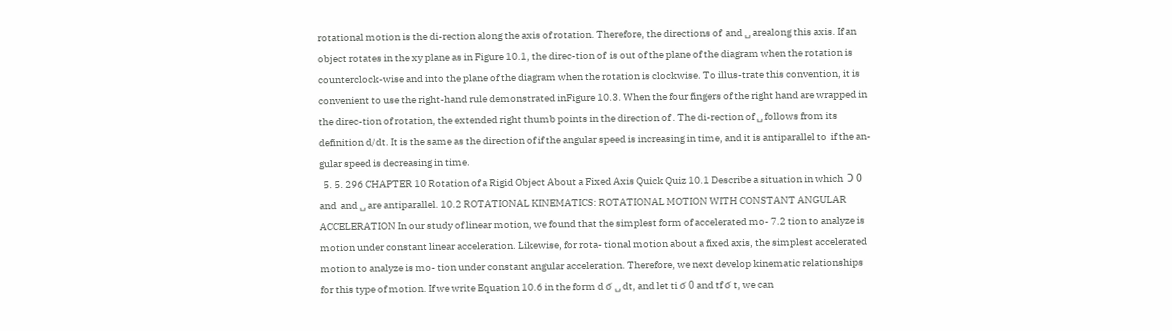rotational motion is the di-rection along the axis of rotation. Therefore, the directions of  and ␣ arealong this axis. If an object rotates in the xy plane as in Figure 10.1, the direc-tion of  is out of the plane of the diagram when the rotation is counterclock-wise and into the plane of the diagram when the rotation is clockwise. To illus-trate this convention, it is convenient to use the right-hand rule demonstrated inFigure 10.3. When the four fingers of the right hand are wrapped in the direc-tion of rotation, the extended right thumb points in the direction of . The di-rection of ␣ follows from its definition d/dt. It is the same as the direction of if the angular speed is increasing in time, and it is antiparallel to  if the an-gular speed is decreasing in time.
  5. 5. 296 CHAPTER 10 Rotation of a Rigid Object About a Fixed Axis Quick Quiz 10.1 Describe a situation in which  Ͻ 0 and  and ␣ are antiparallel. 10.2 ROTATIONAL KINEMATICS: ROTATIONAL MOTION WITH CONSTANT ANGULAR ACCELERATION In our study of linear motion, we found that the simplest form of accelerated mo- 7.2 tion to analyze is motion under constant linear acceleration. Likewise, for rota- tional motion about a fixed axis, the simplest accelerated motion to analyze is mo- tion under constant angular acceleration. Therefore, we next develop kinematic relationships for this type of motion. If we write Equation 10.6 in the form d ϭ ␣ dt, and let ti ϭ 0 and tf ϭ t, we can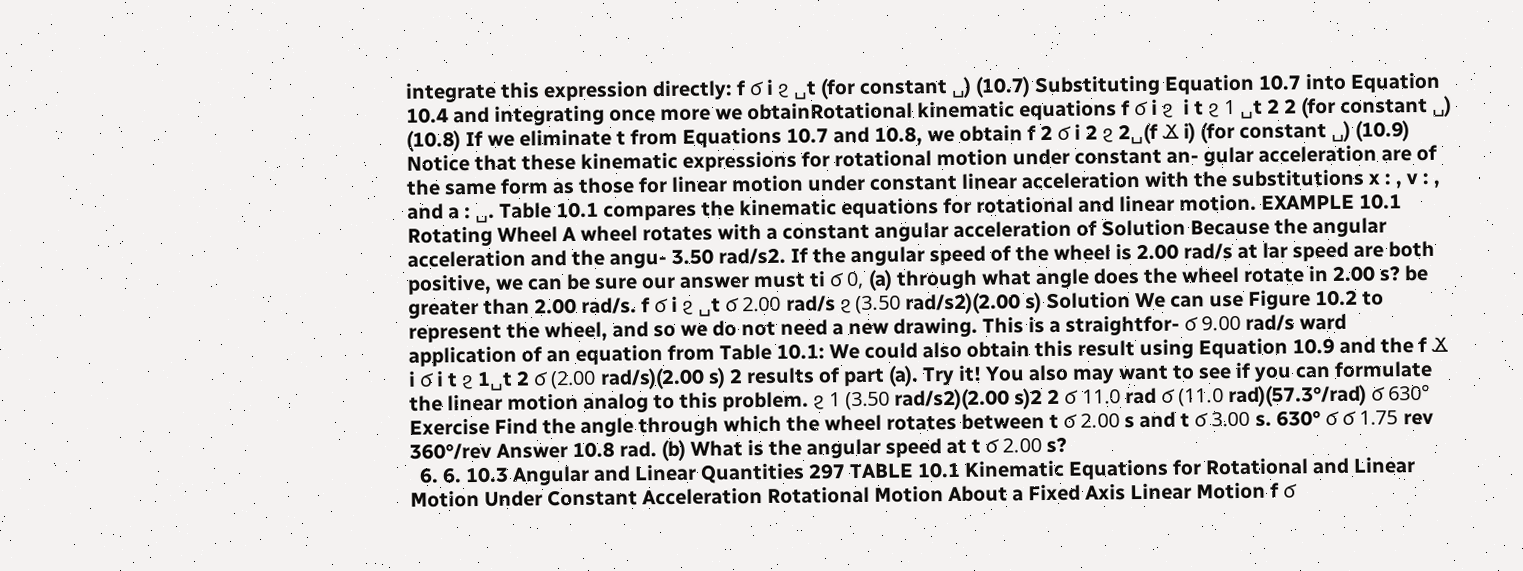integrate this expression directly: f ϭ i ϩ ␣t (for constant ␣) (10.7) Substituting Equation 10.7 into Equation 10.4 and integrating once more we obtainRotational kinematic equations f ϭ i ϩ  i t ϩ 1 ␣t 2 2 (for constant ␣) (10.8) If we eliminate t from Equations 10.7 and 10.8, we obtain f 2 ϭ i 2 ϩ 2␣(f Ϫ i) (for constant ␣) (10.9) Notice that these kinematic expressions for rotational motion under constant an- gular acceleration are of the same form as those for linear motion under constant linear acceleration with the substitutions x : , v : , and a : ␣. Table 10.1 compares the kinematic equations for rotational and linear motion. EXAMPLE 10.1 Rotating Wheel A wheel rotates with a constant angular acceleration of Solution Because the angular acceleration and the angu- 3.50 rad/s2. If the angular speed of the wheel is 2.00 rad/s at lar speed are both positive, we can be sure our answer must ti ϭ 0, (a) through what angle does the wheel rotate in 2.00 s? be greater than 2.00 rad/s. f ϭ i ϩ ␣t ϭ 2.00 rad/s ϩ (3.50 rad/s2)(2.00 s) Solution We can use Figure 10.2 to represent the wheel, and so we do not need a new drawing. This is a straightfor- ϭ 9.00 rad/s ward application of an equation from Table 10.1: We could also obtain this result using Equation 10.9 and the f Ϫ i ϭ i t ϩ 1␣t 2 ϭ (2.00 rad/s)(2.00 s) 2 results of part (a). Try it! You also may want to see if you can formulate the linear motion analog to this problem. ϩ 1 (3.50 rad/s2)(2.00 s)2 2 ϭ 11.0 rad ϭ (11.0 rad)(57.3°/rad) ϭ 630° Exercise Find the angle through which the wheel rotates between t ϭ 2.00 s and t ϭ 3.00 s. 630° ϭ ϭ 1.75 rev 360°/rev Answer 10.8 rad. (b) What is the angular speed at t ϭ 2.00 s?
  6. 6. 10.3 Angular and Linear Quantities 297 TABLE 10.1 Kinematic Equations for Rotational and Linear Motion Under Constant Acceleration Rotational Motion About a Fixed Axis Linear Motion f ϭ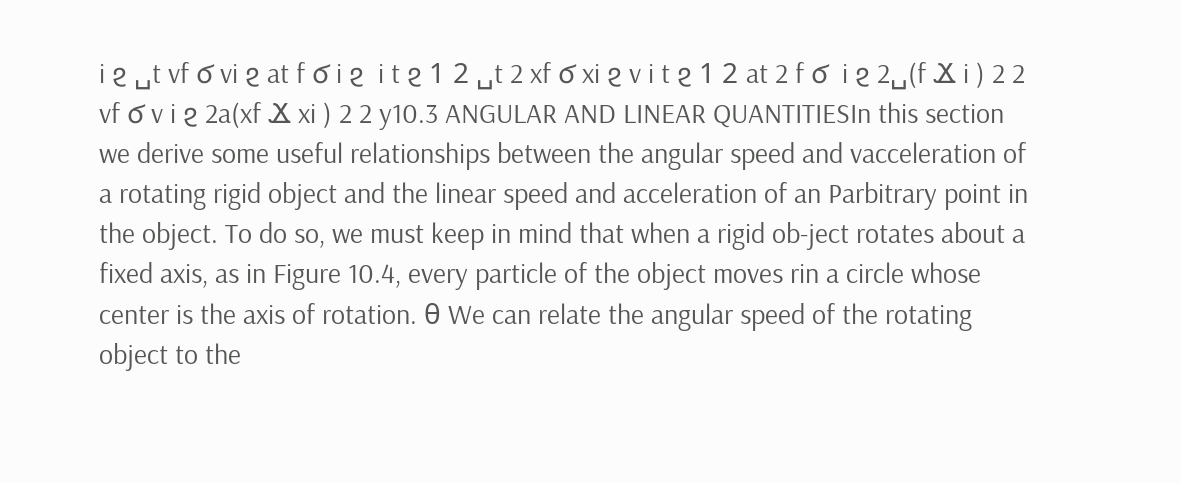i ϩ ␣t vf ϭ vi ϩ at f ϭ i ϩ  i t ϩ 1 2 ␣t 2 xf ϭ xi ϩ v i t ϩ 1 2 at 2 f ϭ  i ϩ 2␣(f Ϫ i ) 2 2 vf ϭ v i ϩ 2a(xf Ϫ xi ) 2 2 y10.3 ANGULAR AND LINEAR QUANTITIESIn this section we derive some useful relationships between the angular speed and vacceleration of a rotating rigid object and the linear speed and acceleration of an Parbitrary point in the object. To do so, we must keep in mind that when a rigid ob-ject rotates about a fixed axis, as in Figure 10.4, every particle of the object moves rin a circle whose center is the axis of rotation. θ We can relate the angular speed of the rotating object to the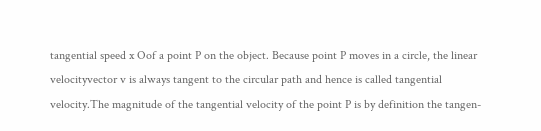tangential speed x Oof a point P on the object. Because point P moves in a circle, the linear velocityvector v is always tangent to the circular path and hence is called tangential velocity.The magnitude of the tangential velocity of the point P is by definition the tangen-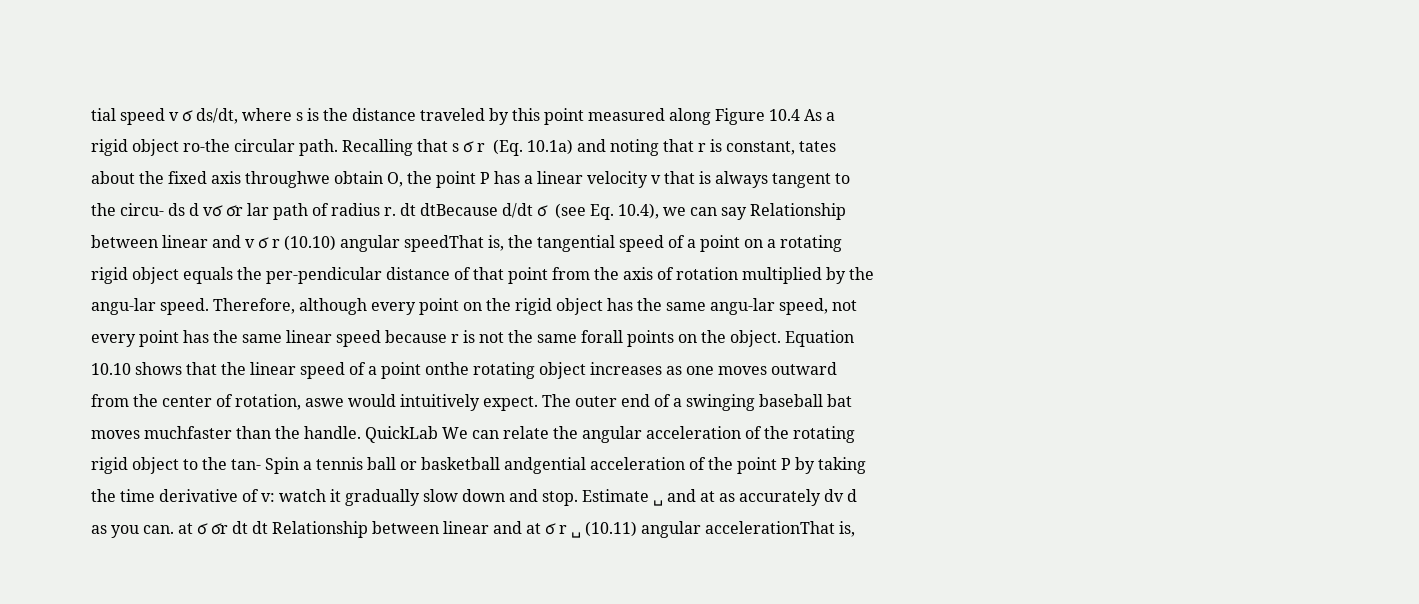tial speed v ϭ ds/dt, where s is the distance traveled by this point measured along Figure 10.4 As a rigid object ro-the circular path. Recalling that s ϭ r  (Eq. 10.1a) and noting that r is constant, tates about the fixed axis throughwe obtain O, the point P has a linear velocity v that is always tangent to the circu- ds d vϭ ϭr lar path of radius r. dt dtBecause d/dt ϭ  (see Eq. 10.4), we can say Relationship between linear and v ϭ r (10.10) angular speedThat is, the tangential speed of a point on a rotating rigid object equals the per-pendicular distance of that point from the axis of rotation multiplied by the angu-lar speed. Therefore, although every point on the rigid object has the same angu-lar speed, not every point has the same linear speed because r is not the same forall points on the object. Equation 10.10 shows that the linear speed of a point onthe rotating object increases as one moves outward from the center of rotation, aswe would intuitively expect. The outer end of a swinging baseball bat moves muchfaster than the handle. QuickLab We can relate the angular acceleration of the rotating rigid object to the tan- Spin a tennis ball or basketball andgential acceleration of the point P by taking the time derivative of v: watch it gradually slow down and stop. Estimate ␣ and at as accurately dv d as you can. at ϭ ϭr dt dt Relationship between linear and at ϭ r ␣ (10.11) angular accelerationThat is,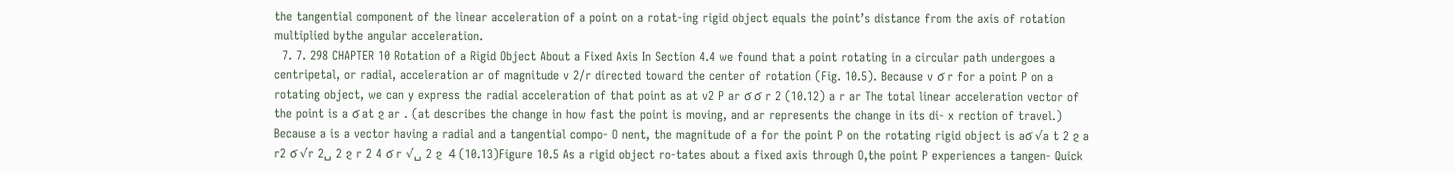the tangential component of the linear acceleration of a point on a rotat-ing rigid object equals the point’s distance from the axis of rotation multiplied bythe angular acceleration.
  7. 7. 298 CHAPTER 10 Rotation of a Rigid Object About a Fixed Axis In Section 4.4 we found that a point rotating in a circular path undergoes a centripetal, or radial, acceleration ar of magnitude v 2/r directed toward the center of rotation (Fig. 10.5). Because v ϭ r for a point P on a rotating object, we can y express the radial acceleration of that point as at v2 P ar ϭ ϭ r 2 (10.12) a r ar The total linear acceleration vector of the point is a ϭ at ϩ ar . (at describes the change in how fast the point is moving, and ar represents the change in its di- x rection of travel.) Because a is a vector having a radial and a tangential compo- O nent, the magnitude of a for the point P on the rotating rigid object is aϭ √a t 2 ϩ a r2 ϭ √r 2␣ 2 ϩ r 2 4 ϭ r √␣ 2 ϩ  4 (10.13)Figure 10.5 As a rigid object ro-tates about a fixed axis through O,the point P experiences a tangen- Quick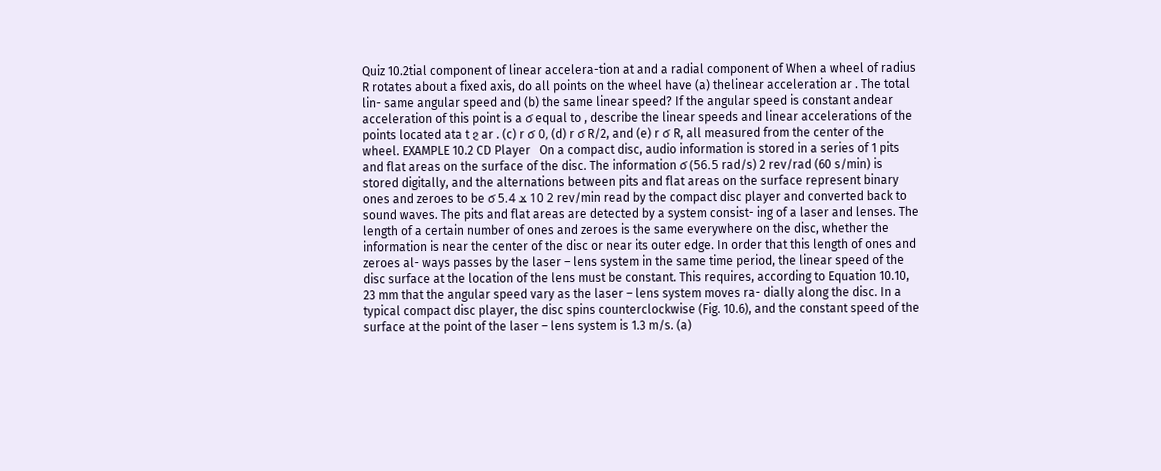Quiz 10.2tial component of linear accelera-tion at and a radial component of When a wheel of radius R rotates about a fixed axis, do all points on the wheel have (a) thelinear acceleration ar . The total lin- same angular speed and (b) the same linear speed? If the angular speed is constant andear acceleration of this point is a ϭ equal to , describe the linear speeds and linear accelerations of the points located ata t ϩ ar . (c) r ϭ 0, (d) r ϭ R/2, and (e) r ϭ R, all measured from the center of the wheel. EXAMPLE 10.2 CD Player   On a compact disc, audio information is stored in a series of 1 pits and flat areas on the surface of the disc. The information ϭ (56.5 rad/s) 2 rev/rad (60 s/min) is stored digitally, and the alternations between pits and flat areas on the surface represent binary ones and zeroes to be ϭ 5.4 ϫ 10 2 rev/min read by the compact disc player and converted back to sound waves. The pits and flat areas are detected by a system consist- ing of a laser and lenses. The length of a certain number of ones and zeroes is the same everywhere on the disc, whether the information is near the center of the disc or near its outer edge. In order that this length of ones and zeroes al- ways passes by the laser – lens system in the same time period, the linear speed of the disc surface at the location of the lens must be constant. This requires, according to Equation 10.10, 23 mm that the angular speed vary as the laser – lens system moves ra- dially along the disc. In a typical compact disc player, the disc spins counterclockwise (Fig. 10.6), and the constant speed of the surface at the point of the laser – lens system is 1.3 m/s. (a)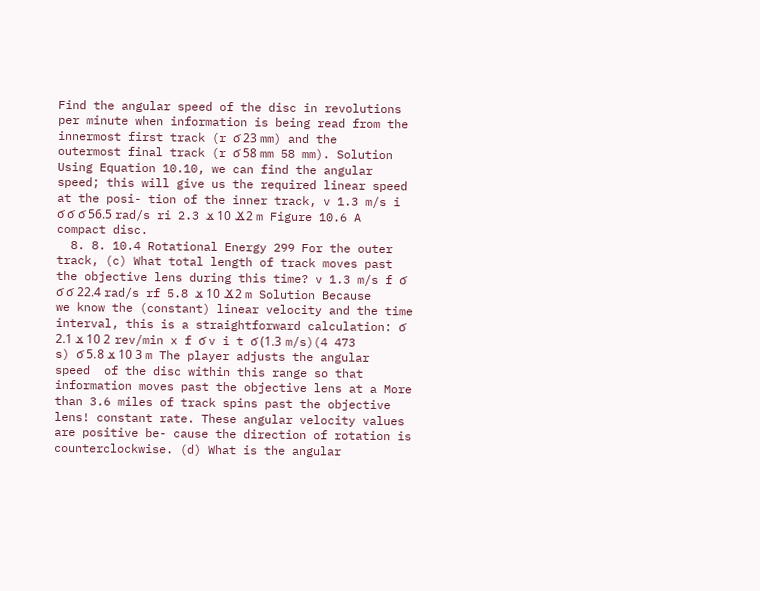Find the angular speed of the disc in revolutions per minute when information is being read from the innermost first track (r ϭ 23 mm) and the outermost final track (r ϭ 58 mm 58 mm). Solution Using Equation 10.10, we can find the angular speed; this will give us the required linear speed at the posi- tion of the inner track, v 1.3 m/s i ϭ ϭ ϭ 56.5 rad/s ri 2.3 ϫ 10 Ϫ2 m Figure 10.6 A compact disc.
  8. 8. 10.4 Rotational Energy 299 For the outer track, (c) What total length of track moves past the objective lens during this time? v 1.3 m/s f ϭ ϭ ϭ 22.4 rad/s rf 5.8 ϫ 10 Ϫ2 m Solution Because we know the (constant) linear velocity and the time interval, this is a straightforward calculation: ϭ 2.1 ϫ 10 2 rev/min x f ϭ v i t ϭ (1.3 m/s)(4 473 s) ϭ 5.8 ϫ 10 3 m The player adjusts the angular speed  of the disc within this range so that information moves past the objective lens at a More than 3.6 miles of track spins past the objective lens! constant rate. These angular velocity values are positive be- cause the direction of rotation is counterclockwise. (d) What is the angular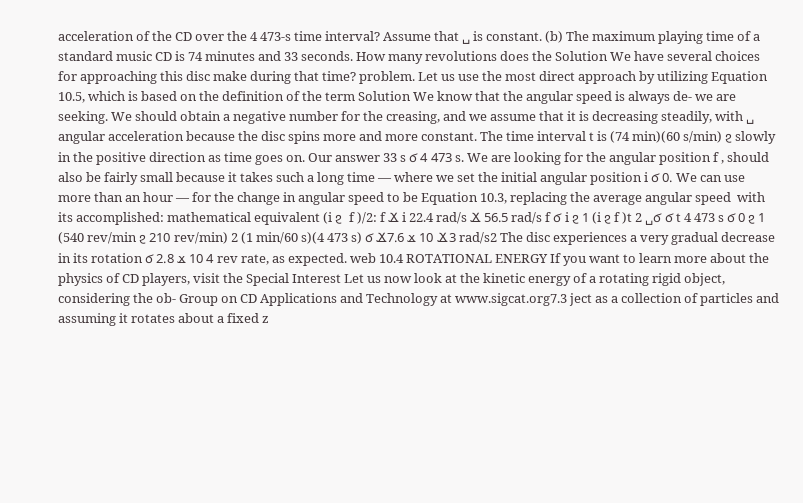acceleration of the CD over the 4 473-s time interval? Assume that ␣ is constant. (b) The maximum playing time of a standard music CD is 74 minutes and 33 seconds. How many revolutions does the Solution We have several choices for approaching this disc make during that time? problem. Let us use the most direct approach by utilizing Equation 10.5, which is based on the definition of the term Solution We know that the angular speed is always de- we are seeking. We should obtain a negative number for the creasing, and we assume that it is decreasing steadily, with ␣ angular acceleration because the disc spins more and more constant. The time interval t is (74 min)(60 s/min) ϩ slowly in the positive direction as time goes on. Our answer 33 s ϭ 4 473 s. We are looking for the angular position f , should also be fairly small because it takes such a long time — where we set the initial angular position i ϭ 0. We can use more than an hour — for the change in angular speed to be Equation 10.3, replacing the average angular speed  with its accomplished: mathematical equivalent (i ϩ  f )/2: f Ϫ i 22.4 rad/s Ϫ 56.5 rad/s f ϭ i ϩ 1 (i ϩ f )t 2 ␣ϭ ϭ t 4 473 s ϭ 0 ϩ 1 (540 rev/min ϩ 210 rev/min) 2 (1 min/60 s)(4 473 s) ϭ Ϫ7.6 ϫ 10 Ϫ3 rad/s2 The disc experiences a very gradual decrease in its rotation ϭ 2.8 ϫ 10 4 rev rate, as expected. web 10.4 ROTATIONAL ENERGY If you want to learn more about the physics of CD players, visit the Special Interest Let us now look at the kinetic energy of a rotating rigid object, considering the ob- Group on CD Applications and Technology at www.sigcat.org7.3 ject as a collection of particles and assuming it rotates about a fixed z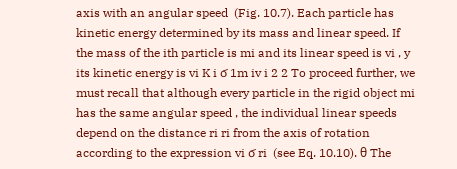axis with an angular speed  (Fig. 10.7). Each particle has kinetic energy determined by its mass and linear speed. If the mass of the ith particle is mi and its linear speed is vi , y its kinetic energy is vi K i ϭ 1m iv i 2 2 To proceed further, we must recall that although every particle in the rigid object mi has the same angular speed , the individual linear speeds depend on the distance ri ri from the axis of rotation according to the expression vi ϭ ri  (see Eq. 10.10). θ The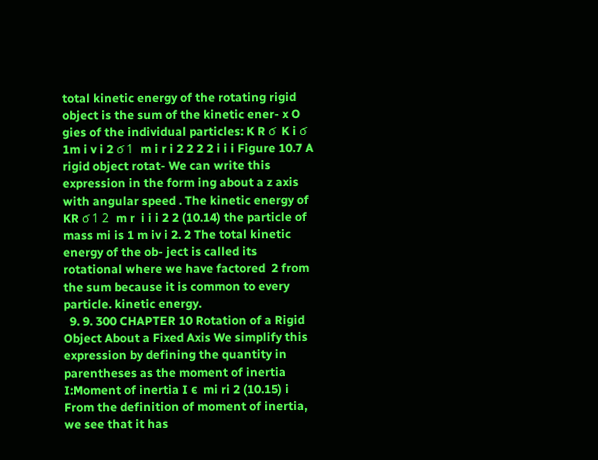total kinetic energy of the rotating rigid object is the sum of the kinetic ener- x O gies of the individual particles: K R ϭ  K i ϭ  1m i v i 2 ϭ 1  m i r i 2 2 2 2 i i i Figure 10.7 A rigid object rotat- We can write this expression in the form ing about a z axis with angular speed . The kinetic energy of KR ϭ 1 2  m r  i i i 2 2 (10.14) the particle of mass mi is 1 m iv i 2. 2 The total kinetic energy of the ob- ject is called its rotational where we have factored  2 from the sum because it is common to every particle. kinetic energy.
  9. 9. 300 CHAPTER 10 Rotation of a Rigid Object About a Fixed Axis We simplify this expression by defining the quantity in parentheses as the moment of inertia I:Moment of inertia I ϵ  mi ri 2 (10.15) i From the definition of moment of inertia, we see that it has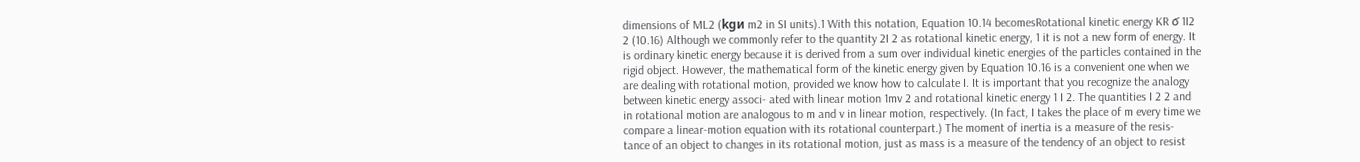dimensions of ML2 (kgи m2 in SI units).1 With this notation, Equation 10.14 becomesRotational kinetic energy KR ϭ 1I2 2 (10.16) Although we commonly refer to the quantity 2I 2 as rotational kinetic energy, 1 it is not a new form of energy. It is ordinary kinetic energy because it is derived from a sum over individual kinetic energies of the particles contained in the rigid object. However, the mathematical form of the kinetic energy given by Equation 10.16 is a convenient one when we are dealing with rotational motion, provided we know how to calculate I. It is important that you recognize the analogy between kinetic energy associ- ated with linear motion 1mv 2 and rotational kinetic energy 1 I 2. The quantities I 2 2 and  in rotational motion are analogous to m and v in linear motion, respectively. (In fact, I takes the place of m every time we compare a linear-motion equation with its rotational counterpart.) The moment of inertia is a measure of the resis- tance of an object to changes in its rotational motion, just as mass is a measure of the tendency of an object to resist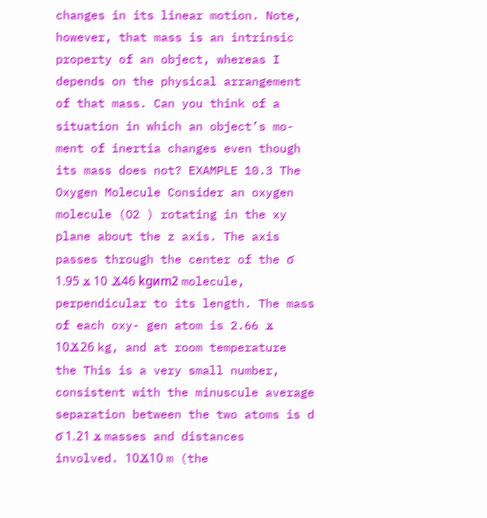changes in its linear motion. Note, however, that mass is an intrinsic property of an object, whereas I depends on the physical arrangement of that mass. Can you think of a situation in which an object’s mo- ment of inertia changes even though its mass does not? EXAMPLE 10.3 The Oxygen Molecule Consider an oxygen molecule (O2 ) rotating in the xy plane about the z axis. The axis passes through the center of the ϭ 1.95 ϫ 10 Ϫ46 kgиm2 molecule, perpendicular to its length. The mass of each oxy- gen atom is 2.66 ϫ 10Ϫ26 kg, and at room temperature the This is a very small number, consistent with the minuscule average separation between the two atoms is d ϭ 1.21 ϫ masses and distances involved. 10Ϫ10 m (the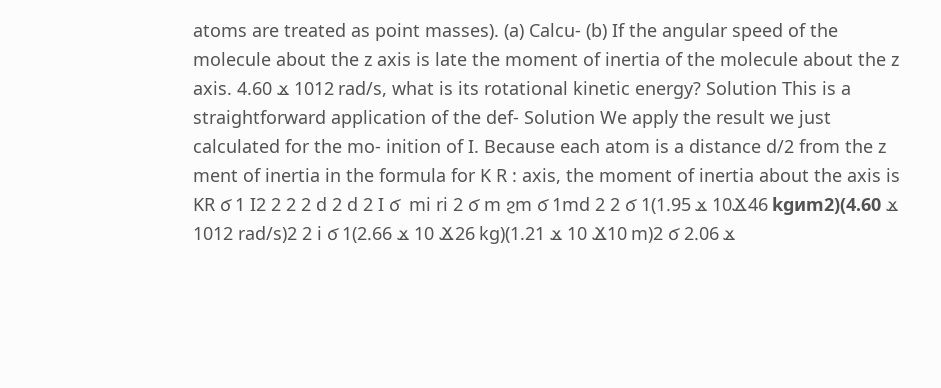atoms are treated as point masses). (a) Calcu- (b) If the angular speed of the molecule about the z axis is late the moment of inertia of the molecule about the z axis. 4.60 ϫ 1012 rad/s, what is its rotational kinetic energy? Solution This is a straightforward application of the def- Solution We apply the result we just calculated for the mo- inition of I. Because each atom is a distance d/2 from the z ment of inertia in the formula for K R : axis, the moment of inertia about the axis is KR ϭ 1 I2 2 2 2 d 2 d 2 I ϭ  mi ri 2 ϭ m ϩm ϭ 1md 2 2 ϭ 1(1.95 ϫ 10Ϫ46 kgиm2)(4.60 ϫ 1012 rad/s)2 2 i ϭ 1(2.66 ϫ 10 Ϫ26 kg)(1.21 ϫ 10 Ϫ10 m)2 ϭ 2.06 ϫ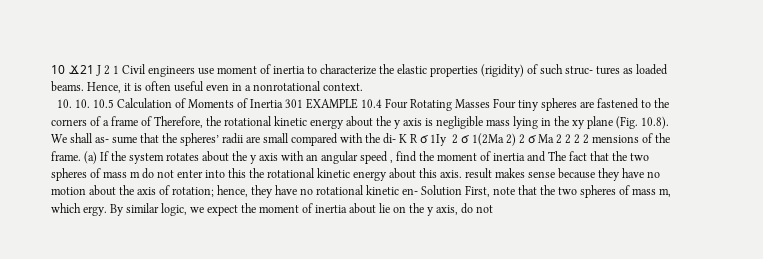10 Ϫ21 J 2 1 Civil engineers use moment of inertia to characterize the elastic properties (rigidity) of such struc- tures as loaded beams. Hence, it is often useful even in a nonrotational context.
  10. 10. 10.5 Calculation of Moments of Inertia 301 EXAMPLE 10.4 Four Rotating Masses Four tiny spheres are fastened to the corners of a frame of Therefore, the rotational kinetic energy about the y axis is negligible mass lying in the xy plane (Fig. 10.8). We shall as- sume that the spheres’ radii are small compared with the di- K R ϭ 1Iy  2 ϭ 1(2Ma 2) 2 ϭ Ma 2 2 2 2 mensions of the frame. (a) If the system rotates about the y axis with an angular speed , find the moment of inertia and The fact that the two spheres of mass m do not enter into this the rotational kinetic energy about this axis. result makes sense because they have no motion about the axis of rotation; hence, they have no rotational kinetic en- Solution First, note that the two spheres of mass m, which ergy. By similar logic, we expect the moment of inertia about lie on the y axis, do not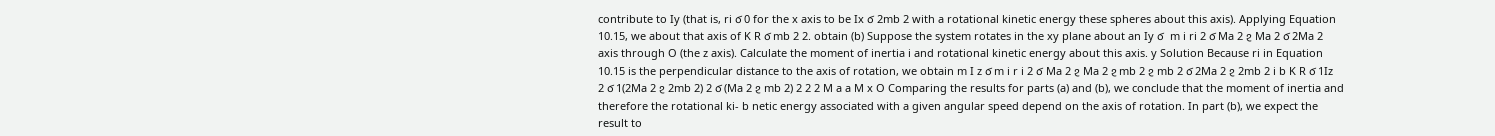contribute to Iy (that is, ri ϭ 0 for the x axis to be Ix ϭ 2mb 2 with a rotational kinetic energy these spheres about this axis). Applying Equation 10.15, we about that axis of K R ϭ mb 2 2. obtain (b) Suppose the system rotates in the xy plane about an Iy ϭ  m i ri 2 ϭ Ma 2 ϩ Ma 2 ϭ 2Ma 2 axis through O (the z axis). Calculate the moment of inertia i and rotational kinetic energy about this axis. y Solution Because ri in Equation 10.15 is the perpendicular distance to the axis of rotation, we obtain m I z ϭ m i r i 2 ϭ Ma 2 ϩ Ma 2 ϩ mb 2 ϩ mb 2 ϭ 2Ma 2 ϩ 2mb 2 i b K R ϭ 1Iz  2 ϭ 1(2Ma 2 ϩ 2mb 2) 2 ϭ (Ma 2 ϩ mb 2) 2 2 2 M a a M x O Comparing the results for parts (a) and (b), we conclude that the moment of inertia and therefore the rotational ki- b netic energy associated with a given angular speed depend on the axis of rotation. In part (b), we expect the result to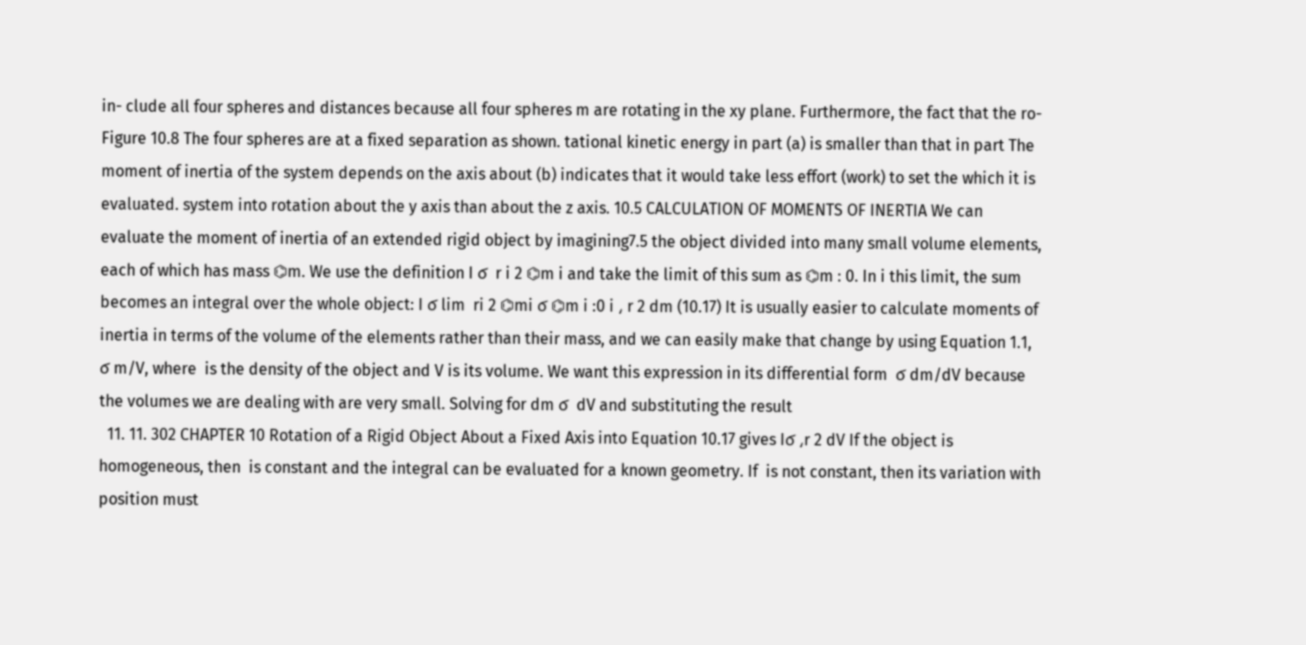in- clude all four spheres and distances because all four spheres m are rotating in the xy plane. Furthermore, the fact that the ro- Figure 10.8 The four spheres are at a fixed separation as shown. tational kinetic energy in part (a) is smaller than that in part The moment of inertia of the system depends on the axis about (b) indicates that it would take less effort (work) to set the which it is evaluated. system into rotation about the y axis than about the z axis. 10.5 CALCULATION OF MOMENTS OF INERTIA We can evaluate the moment of inertia of an extended rigid object by imagining7.5 the object divided into many small volume elements, each of which has mass ⌬m. We use the definition I ϭ  r i 2 ⌬m i and take the limit of this sum as ⌬m : 0. In i this limit, the sum becomes an integral over the whole object: I ϭ lim  ri 2 ⌬mi ϭ ⌬m i :0 i ͵ r 2 dm (10.17) It is usually easier to calculate moments of inertia in terms of the volume of the elements rather than their mass, and we can easily make that change by using Equation 1.1,  ϭ m/V, where  is the density of the object and V is its volume. We want this expression in its differential form  ϭ dm/dV because the volumes we are dealing with are very small. Solving for dm ϭ  dV and substituting the result
  11. 11. 302 CHAPTER 10 Rotation of a Rigid Object About a Fixed Axis into Equation 10.17 gives Iϭ ͵r 2 dV If the object is homogeneous, then  is constant and the integral can be evaluated for a known geometry. If  is not constant, then its variation with position must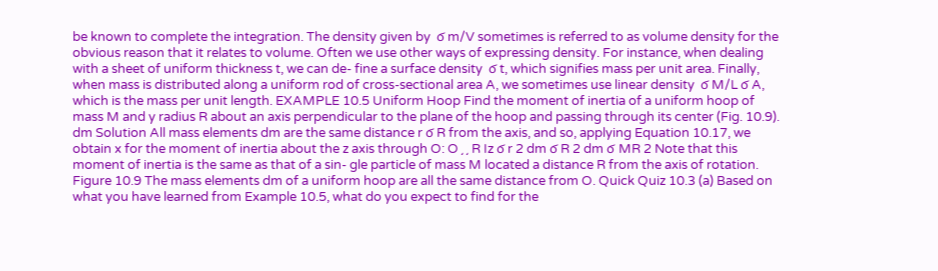be known to complete the integration. The density given by  ϭ m/V sometimes is referred to as volume density for the obvious reason that it relates to volume. Often we use other ways of expressing density. For instance, when dealing with a sheet of uniform thickness t, we can de- fine a surface density  ϭ t, which signifies mass per unit area. Finally, when mass is distributed along a uniform rod of cross-sectional area A, we sometimes use linear density  ϭ M/L ϭ A, which is the mass per unit length. EXAMPLE 10.5 Uniform Hoop Find the moment of inertia of a uniform hoop of mass M and y radius R about an axis perpendicular to the plane of the hoop and passing through its center (Fig. 10.9). dm Solution All mass elements dm are the same distance r ϭ R from the axis, and so, applying Equation 10.17, we obtain x for the moment of inertia about the z axis through O: O ͵ ͵ R Iz ϭ r 2 dm ϭ R 2 dm ϭ MR 2 Note that this moment of inertia is the same as that of a sin- gle particle of mass M located a distance R from the axis of rotation. Figure 10.9 The mass elements dm of a uniform hoop are all the same distance from O. Quick Quiz 10.3 (a) Based on what you have learned from Example 10.5, what do you expect to find for the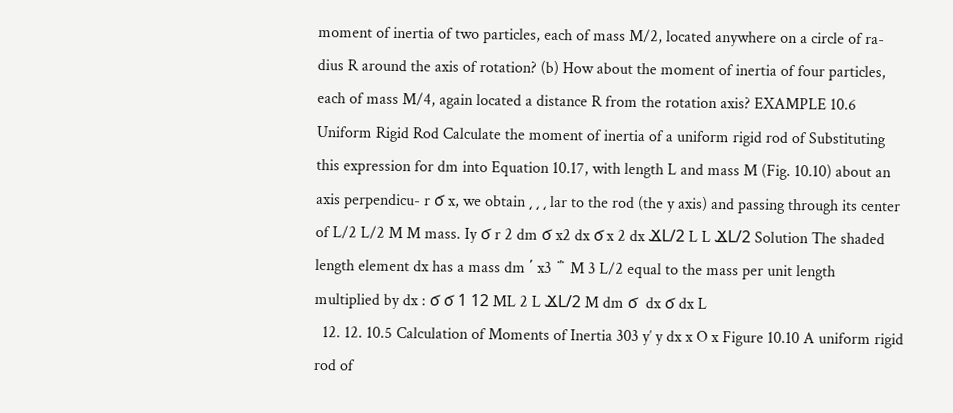moment of inertia of two particles, each of mass M/2, located anywhere on a circle of ra- dius R around the axis of rotation? (b) How about the moment of inertia of four particles, each of mass M/4, again located a distance R from the rotation axis? EXAMPLE 10.6 Uniform Rigid Rod Calculate the moment of inertia of a uniform rigid rod of Substituting this expression for dm into Equation 10.17, with length L and mass M (Fig. 10.10) about an axis perpendicu- r ϭ x, we obtain ͵ ͵ ͵ lar to the rod (the y axis) and passing through its center of L/2 L/2 M M mass. Iy ϭ r 2 dm ϭ x2 dx ϭ x 2 dx ϪL/2 L L ϪL/2 Solution The shaded length element dx has a mass dm ΄ x3 ΅ M 3 L/2 equal to the mass per unit length  multiplied by dx : ϭ ϭ 1 12 ML 2 L ϪL/2 M dm ϭ  dx ϭ dx L
  12. 12. 10.5 Calculation of Moments of Inertia 303 y′ y dx x O x Figure 10.10 A uniform rigid rod of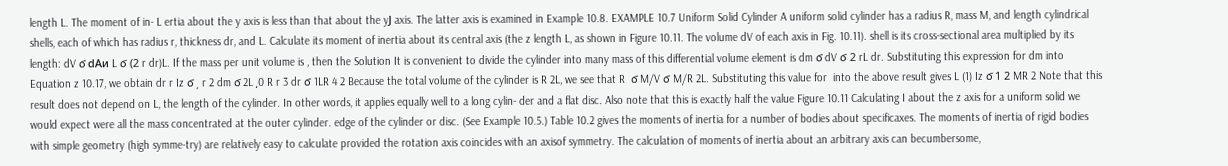length L. The moment of in- L ertia about the y axis is less than that about the yЈ axis. The latter axis is examined in Example 10.8. EXAMPLE 10.7 Uniform Solid Cylinder A uniform solid cylinder has a radius R, mass M, and length cylindrical shells, each of which has radius r, thickness dr, and L. Calculate its moment of inertia about its central axis (the z length L, as shown in Figure 10.11. The volume dV of each axis in Fig. 10.11). shell is its cross-sectional area multiplied by its length: dV ϭ dAи L ϭ (2 r dr)L. If the mass per unit volume is , then the Solution It is convenient to divide the cylinder into many mass of this differential volume element is dm ϭ dV ϭ 2 rL dr. Substituting this expression for dm into Equation z 10.17, we obtain dr r Iz ϭ ͵ r 2 dm ϭ 2L ͵0 R r 3 dr ϭ 1LR 4 2 Because the total volume of the cylinder is R 2L, we see that R  ϭ M/V ϭ M/R 2L. Substituting this value for  into the above result gives L (1) Iz ϭ 1 2 MR 2 Note that this result does not depend on L, the length of the cylinder. In other words, it applies equally well to a long cylin- der and a flat disc. Also note that this is exactly half the value Figure 10.11 Calculating I about the z axis for a uniform solid we would expect were all the mass concentrated at the outer cylinder. edge of the cylinder or disc. (See Example 10.5.) Table 10.2 gives the moments of inertia for a number of bodies about specificaxes. The moments of inertia of rigid bodies with simple geometry (high symme-try) are relatively easy to calculate provided the rotation axis coincides with an axisof symmetry. The calculation of moments of inertia about an arbitrary axis can becumbersome,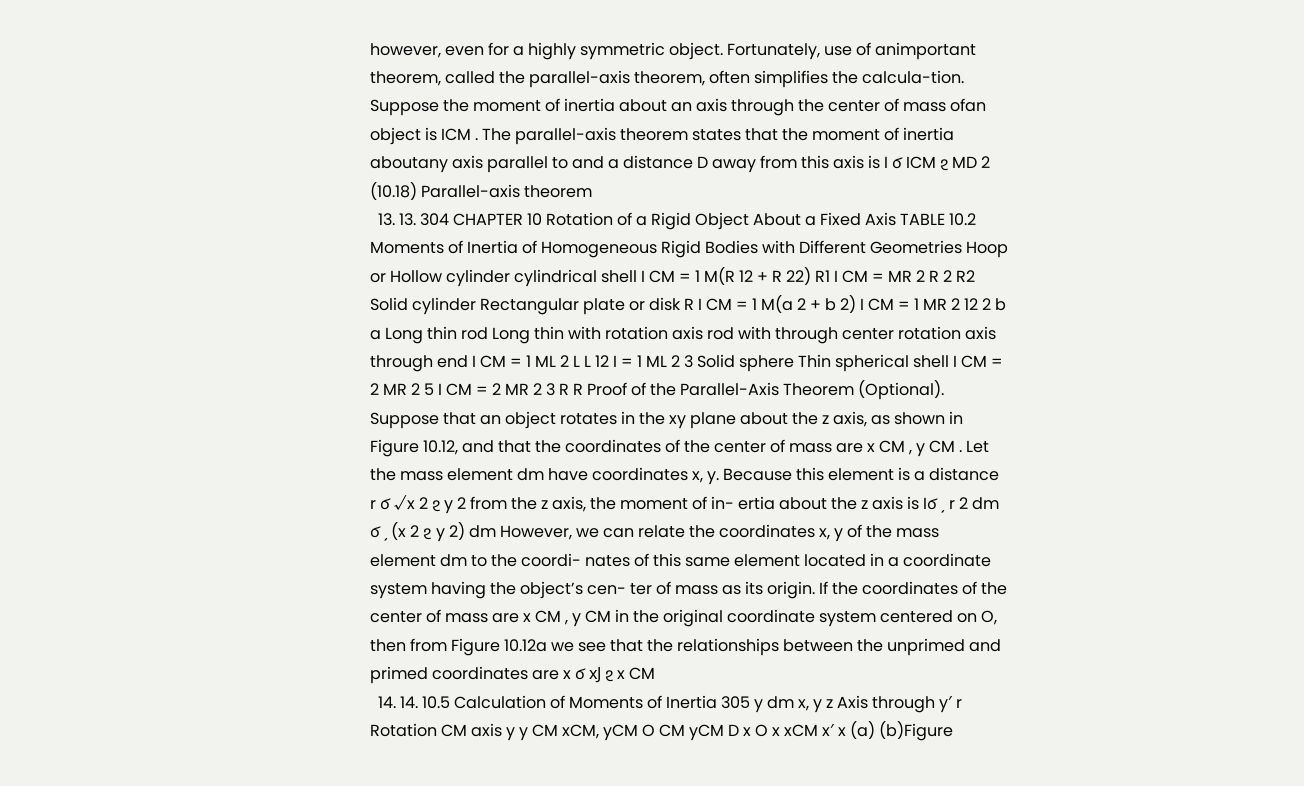however, even for a highly symmetric object. Fortunately, use of animportant theorem, called the parallel-axis theorem, often simplifies the calcula-tion. Suppose the moment of inertia about an axis through the center of mass ofan object is ICM . The parallel-axis theorem states that the moment of inertia aboutany axis parallel to and a distance D away from this axis is I ϭ ICM ϩ MD 2 (10.18) Parallel-axis theorem
  13. 13. 304 CHAPTER 10 Rotation of a Rigid Object About a Fixed Axis TABLE 10.2 Moments of Inertia of Homogeneous Rigid Bodies with Different Geometries Hoop or Hollow cylinder cylindrical shell I CM = 1 M(R 12 + R 22) R1 I CM = MR 2 R 2 R2 Solid cylinder Rectangular plate or disk R I CM = 1 M(a 2 + b 2) I CM = 1 MR 2 12 2 b a Long thin rod Long thin with rotation axis rod with through center rotation axis through end I CM = 1 ML 2 L L 12 I = 1 ML 2 3 Solid sphere Thin spherical shell I CM = 2 MR 2 5 I CM = 2 MR 2 3 R R Proof of the Parallel-Axis Theorem (Optional). Suppose that an object rotates in the xy plane about the z axis, as shown in Figure 10.12, and that the coordinates of the center of mass are x CM , y CM . Let the mass element dm have coordinates x, y. Because this element is a distance r ϭ √x 2 ϩ y 2 from the z axis, the moment of in- ertia about the z axis is Iϭ ͵ r 2 dm ϭ ͵ (x 2 ϩ y 2) dm However, we can relate the coordinates x, y of the mass element dm to the coordi- nates of this same element located in a coordinate system having the object’s cen- ter of mass as its origin. If the coordinates of the center of mass are x CM , y CM in the original coordinate system centered on O, then from Figure 10.12a we see that the relationships between the unprimed and primed coordinates are x ϭ xЈ ϩ x CM
  14. 14. 10.5 Calculation of Moments of Inertia 305 y dm x, y z Axis through y′ r Rotation CM axis y y CM xCM, yCM O CM yCM D x O x xCM x′ x (a) (b)Figure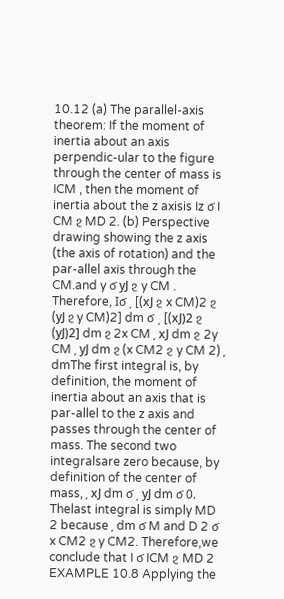10.12 (a) The parallel-axis theorem: If the moment of inertia about an axis perpendic-ular to the figure through the center of mass is ICM , then the moment of inertia about the z axisis Iz ϭ I CM ϩ MD 2. (b) Perspective drawing showing the z axis (the axis of rotation) and the par-allel axis through the CM.and y ϭ yЈ ϩ y CM . Therefore, Iϭ ͵ [(xЈ ϩ x CM)2 ϩ (yЈ ϩ y CM)2] dm ϭ ͵ [(xЈ)2 ϩ (yЈ)2] dm ϩ 2x CM ͵ xЈ dm ϩ 2y CM ͵ yЈ dm ϩ (x CM2 ϩ y CM 2) ͵ dmThe first integral is, by definition, the moment of inertia about an axis that is par-allel to the z axis and passes through the center of mass. The second two integralsare zero because, by definition of the center of mass, ͵ xЈ dm ϭ ͵ yЈ dm ϭ 0. Thelast integral is simply MD 2 because ͵ dm ϭ M and D 2 ϭ x CM2 ϩ y CM2. Therefore,we conclude that I ϭ ICM ϩ MD 2 EXAMPLE 10.8 Applying the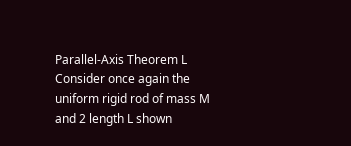Parallel-Axis Theorem L Consider once again the uniform rigid rod of mass M and 2 length L shown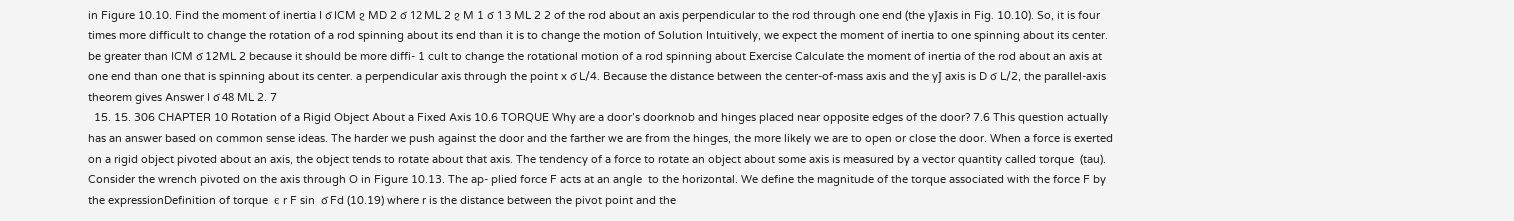in Figure 10.10. Find the moment of inertia I ϭ ICM ϩ MD 2 ϭ 12 ML 2 ϩ M 1 ϭ 1 3 ML 2 2 of the rod about an axis perpendicular to the rod through one end (the yЈaxis in Fig. 10.10). So, it is four times more difficult to change the rotation of a rod spinning about its end than it is to change the motion of Solution Intuitively, we expect the moment of inertia to one spinning about its center. be greater than ICM ϭ 12ML 2 because it should be more diffi- 1 cult to change the rotational motion of a rod spinning about Exercise Calculate the moment of inertia of the rod about an axis at one end than one that is spinning about its center. a perpendicular axis through the point x ϭ L/4. Because the distance between the center-of-mass axis and the yЈ axis is D ϭ L/2, the parallel-axis theorem gives Answer I ϭ 48 ML 2. 7
  15. 15. 306 CHAPTER 10 Rotation of a Rigid Object About a Fixed Axis 10.6 TORQUE Why are a door’s doorknob and hinges placed near opposite edges of the door? 7.6 This question actually has an answer based on common sense ideas. The harder we push against the door and the farther we are from the hinges, the more likely we are to open or close the door. When a force is exerted on a rigid object pivoted about an axis, the object tends to rotate about that axis. The tendency of a force to rotate an object about some axis is measured by a vector quantity called torque  (tau). Consider the wrench pivoted on the axis through O in Figure 10.13. The ap- plied force F acts at an angle  to the horizontal. We define the magnitude of the torque associated with the force F by the expressionDefinition of torque  ϵ r F sin  ϭ Fd (10.19) where r is the distance between the pivot point and the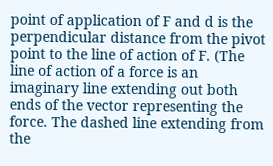point of application of F and d is the perpendicular distance from the pivot point to the line of action of F. (The line of action of a force is an imaginary line extending out both ends of the vector representing the force. The dashed line extending from the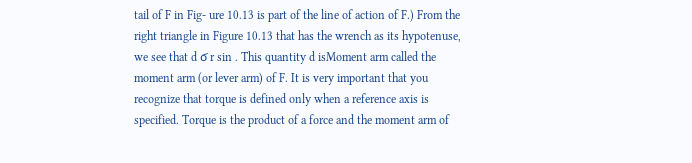tail of F in Fig- ure 10.13 is part of the line of action of F.) From the right triangle in Figure 10.13 that has the wrench as its hypotenuse, we see that d ϭ r sin . This quantity d isMoment arm called the moment arm (or lever arm) of F. It is very important that you recognize that torque is defined only when a reference axis is specified. Torque is the product of a force and the moment arm of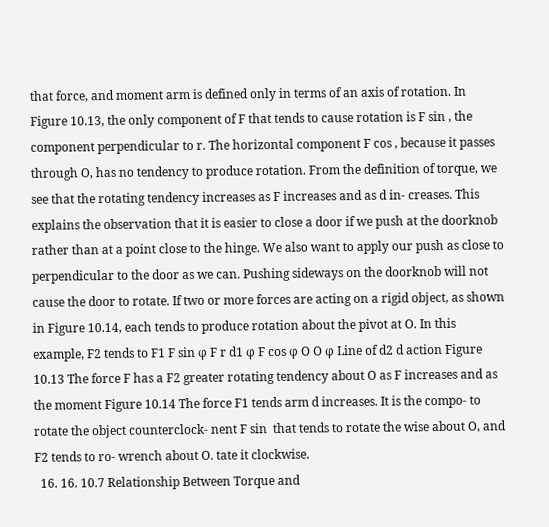that force, and moment arm is defined only in terms of an axis of rotation. In Figure 10.13, the only component of F that tends to cause rotation is F sin , the component perpendicular to r. The horizontal component F cos , because it passes through O, has no tendency to produce rotation. From the definition of torque, we see that the rotating tendency increases as F increases and as d in- creases. This explains the observation that it is easier to close a door if we push at the doorknob rather than at a point close to the hinge. We also want to apply our push as close to perpendicular to the door as we can. Pushing sideways on the doorknob will not cause the door to rotate. If two or more forces are acting on a rigid object, as shown in Figure 10.14, each tends to produce rotation about the pivot at O. In this example, F2 tends to F1 F sin φ F r d1 φ F cos φ O O φ Line of d2 d action Figure 10.13 The force F has a F2 greater rotating tendency about O as F increases and as the moment Figure 10.14 The force F1 tends arm d increases. It is the compo- to rotate the object counterclock- nent F sin  that tends to rotate the wise about O, and F2 tends to ro- wrench about O. tate it clockwise.
  16. 16. 10.7 Relationship Between Torque and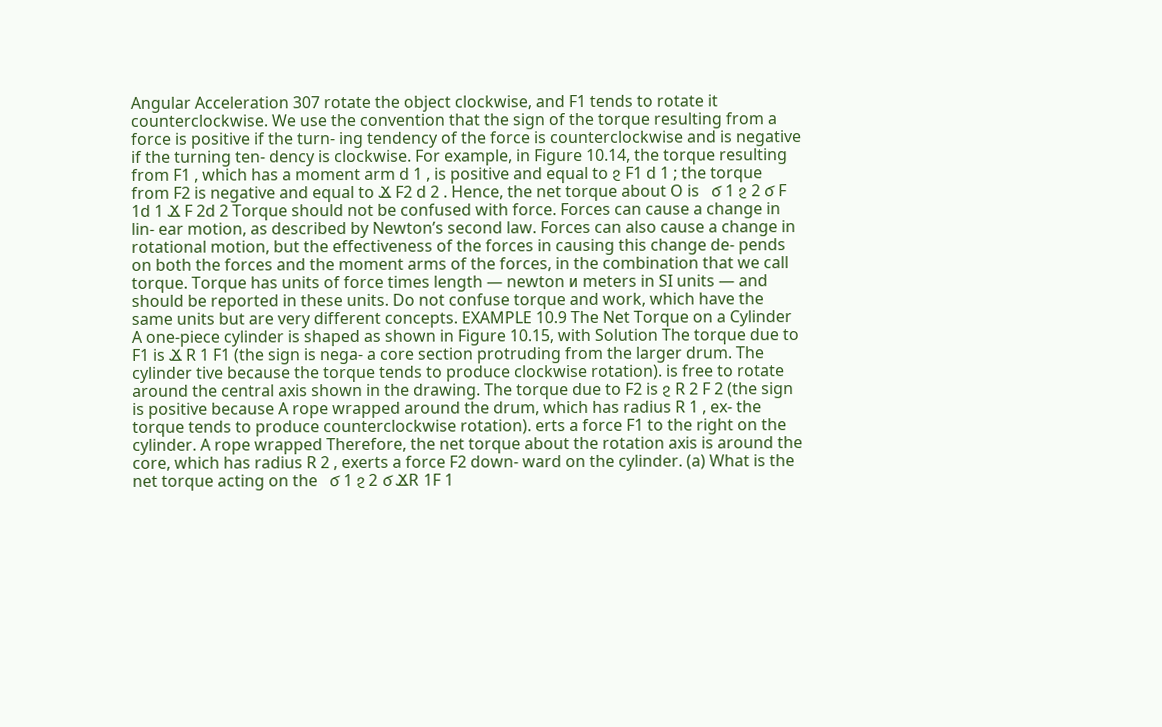Angular Acceleration 307 rotate the object clockwise, and F1 tends to rotate it counterclockwise. We use the convention that the sign of the torque resulting from a force is positive if the turn- ing tendency of the force is counterclockwise and is negative if the turning ten- dency is clockwise. For example, in Figure 10.14, the torque resulting from F1 , which has a moment arm d 1 , is positive and equal to ϩ F1 d 1 ; the torque from F2 is negative and equal to Ϫ F2 d 2 . Hence, the net torque about O is   ϭ 1 ϩ 2 ϭ F 1d 1 Ϫ F 2d 2 Torque should not be confused with force. Forces can cause a change in lin- ear motion, as described by Newton’s second law. Forces can also cause a change in rotational motion, but the effectiveness of the forces in causing this change de- pends on both the forces and the moment arms of the forces, in the combination that we call torque. Torque has units of force times length — newton и meters in SI units — and should be reported in these units. Do not confuse torque and work, which have the same units but are very different concepts. EXAMPLE 10.9 The Net Torque on a Cylinder A one-piece cylinder is shaped as shown in Figure 10.15, with Solution The torque due to F1 is Ϫ R 1 F1 (the sign is nega- a core section protruding from the larger drum. The cylinder tive because the torque tends to produce clockwise rotation). is free to rotate around the central axis shown in the drawing. The torque due to F2 is ϩ R 2 F 2 (the sign is positive because A rope wrapped around the drum, which has radius R 1 , ex- the torque tends to produce counterclockwise rotation). erts a force F1 to the right on the cylinder. A rope wrapped Therefore, the net torque about the rotation axis is around the core, which has radius R 2 , exerts a force F2 down- ward on the cylinder. (a) What is the net torque acting on the   ϭ 1 ϩ 2 ϭ ϪR 1F 1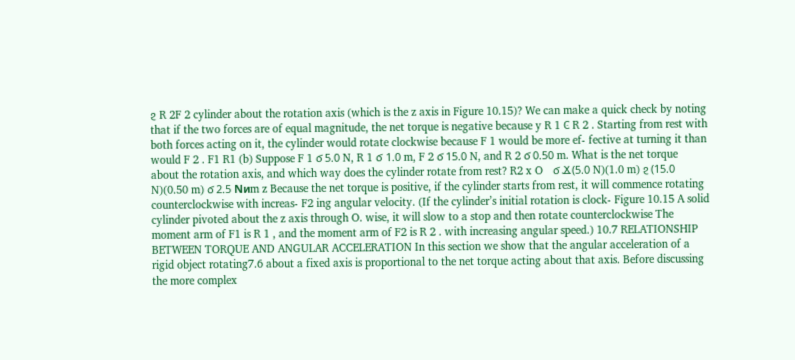ϩ R 2F 2 cylinder about the rotation axis (which is the z axis in Figure 10.15)? We can make a quick check by noting that if the two forces are of equal magnitude, the net torque is negative because y R 1 Ͼ R 2 . Starting from rest with both forces acting on it, the cylinder would rotate clockwise because F 1 would be more ef- fective at turning it than would F 2 . F1 R1 (b) Suppose F 1 ϭ 5.0 N, R 1 ϭ 1.0 m, F 2 ϭ 15.0 N, and R 2 ϭ 0.50 m. What is the net torque about the rotation axis, and which way does the cylinder rotate from rest? R2 x O   ϭ Ϫ(5.0 N)(1.0 m) ϩ (15.0 N)(0.50 m) ϭ 2.5 Nиm z Because the net torque is positive, if the cylinder starts from rest, it will commence rotating counterclockwise with increas- F2 ing angular velocity. (If the cylinder’s initial rotation is clock- Figure 10.15 A solid cylinder pivoted about the z axis through O. wise, it will slow to a stop and then rotate counterclockwise The moment arm of F1 is R 1 , and the moment arm of F2 is R 2 . with increasing angular speed.) 10.7 RELATIONSHIP BETWEEN TORQUE AND ANGULAR ACCELERATION In this section we show that the angular acceleration of a rigid object rotating7.6 about a fixed axis is proportional to the net torque acting about that axis. Before discussing the more complex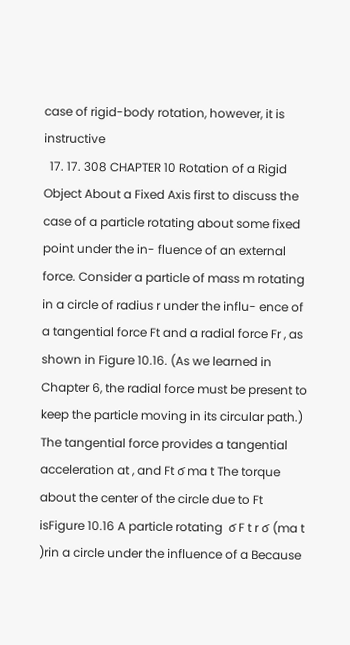case of rigid-body rotation, however, it is instructive
  17. 17. 308 CHAPTER 10 Rotation of a Rigid Object About a Fixed Axis first to discuss the case of a particle rotating about some fixed point under the in- fluence of an external force. Consider a particle of mass m rotating in a circle of radius r under the influ- ence of a tangential force Ft and a radial force Fr , as shown in Figure 10.16. (As we learned in Chapter 6, the radial force must be present to keep the particle moving in its circular path.) The tangential force provides a tangential acceleration at , and Ft ϭ ma t The torque about the center of the circle due to Ft isFigure 10.16 A particle rotating  ϭ F t r ϭ (ma t )rin a circle under the influence of a Because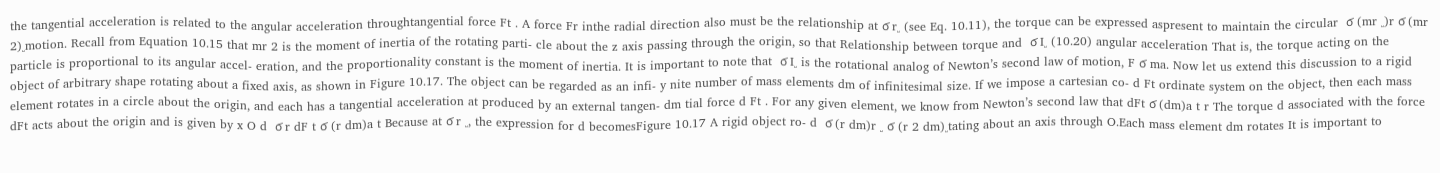the tangential acceleration is related to the angular acceleration throughtangential force Ft . A force Fr inthe radial direction also must be the relationship at ϭ r␣ (see Eq. 10.11), the torque can be expressed aspresent to maintain the circular  ϭ (mr ␣)r ϭ (mr 2)␣motion. Recall from Equation 10.15 that mr 2 is the moment of inertia of the rotating parti- cle about the z axis passing through the origin, so that Relationship between torque and  ϭ I␣ (10.20) angular acceleration That is, the torque acting on the particle is proportional to its angular accel- eration, and the proportionality constant is the moment of inertia. It is important to note that  ϭ I␣ is the rotational analog of Newton’s second law of motion, F ϭ ma. Now let us extend this discussion to a rigid object of arbitrary shape rotating about a fixed axis, as shown in Figure 10.17. The object can be regarded as an infi- y nite number of mass elements dm of infinitesimal size. If we impose a cartesian co- d Ft ordinate system on the object, then each mass element rotates in a circle about the origin, and each has a tangential acceleration at produced by an external tangen- dm tial force d Ft . For any given element, we know from Newton’s second law that dFt ϭ (dm)a t r The torque d associated with the force dFt acts about the origin and is given by x O d  ϭ r dF t ϭ (r dm)a t Because at ϭ r ␣, the expression for d becomesFigure 10.17 A rigid object ro- d  ϭ (r dm)r ␣ ϭ (r 2 dm)␣tating about an axis through O.Each mass element dm rotates It is important to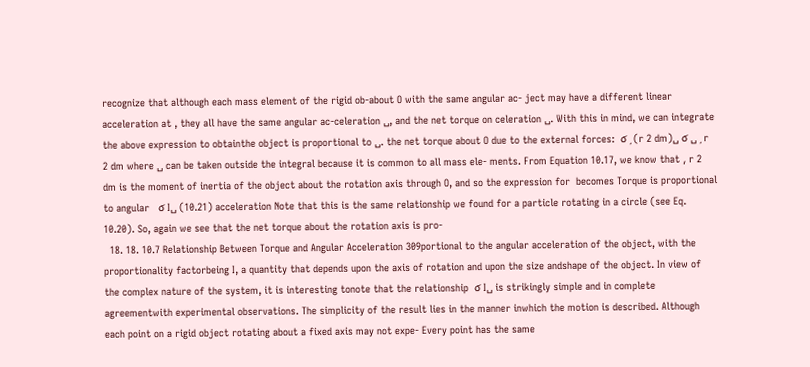recognize that although each mass element of the rigid ob-about O with the same angular ac- ject may have a different linear acceleration at , they all have the same angular ac-celeration ␣, and the net torque on celeration ␣. With this in mind, we can integrate the above expression to obtainthe object is proportional to ␣. the net torque about O due to the external forces:  ϭ ͵ (r 2 dm)␣ ϭ ␣ ͵ r 2 dm where ␣ can be taken outside the integral because it is common to all mass ele- ments. From Equation 10.17, we know that ͵ r 2 dm is the moment of inertia of the object about the rotation axis through O, and so the expression for  becomes Torque is proportional to angular   ϭ I␣ (10.21) acceleration Note that this is the same relationship we found for a particle rotating in a circle (see Eq. 10.20). So, again we see that the net torque about the rotation axis is pro-
  18. 18. 10.7 Relationship Between Torque and Angular Acceleration 309portional to the angular acceleration of the object, with the proportionality factorbeing I, a quantity that depends upon the axis of rotation and upon the size andshape of the object. In view of the complex nature of the system, it is interesting tonote that the relationship  ϭ I␣ is strikingly simple and in complete agreementwith experimental observations. The simplicity of the result lies in the manner inwhich the motion is described. Although each point on a rigid object rotating about a fixed axis may not expe- Every point has the same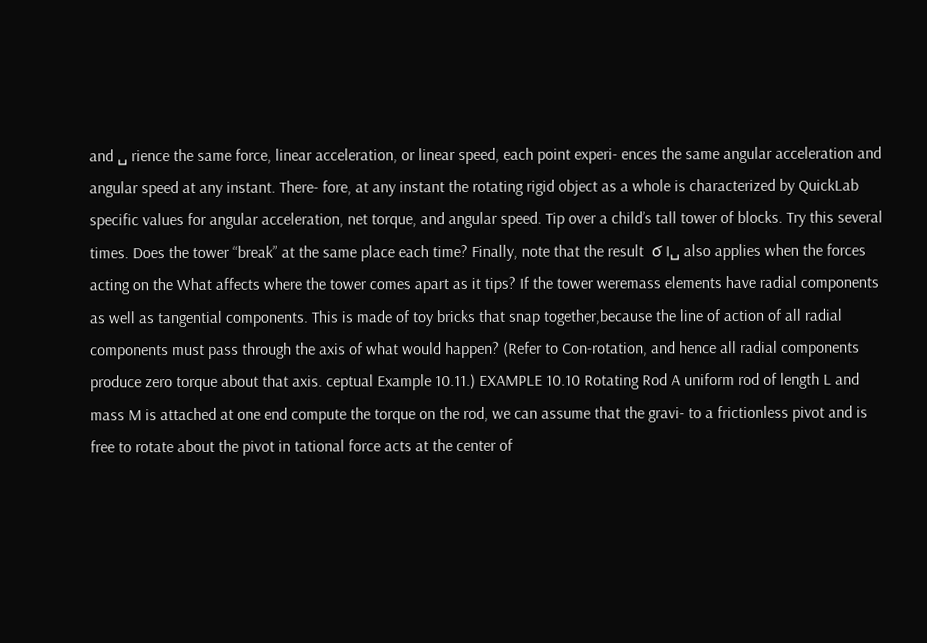and ␣ rience the same force, linear acceleration, or linear speed, each point experi- ences the same angular acceleration and angular speed at any instant. There- fore, at any instant the rotating rigid object as a whole is characterized by QuickLab specific values for angular acceleration, net torque, and angular speed. Tip over a child’s tall tower of blocks. Try this several times. Does the tower “break” at the same place each time? Finally, note that the result  ϭ I␣ also applies when the forces acting on the What affects where the tower comes apart as it tips? If the tower weremass elements have radial components as well as tangential components. This is made of toy bricks that snap together,because the line of action of all radial components must pass through the axis of what would happen? (Refer to Con-rotation, and hence all radial components produce zero torque about that axis. ceptual Example 10.11.) EXAMPLE 10.10 Rotating Rod A uniform rod of length L and mass M is attached at one end compute the torque on the rod, we can assume that the gravi- to a frictionless pivot and is free to rotate about the pivot in tational force acts at the center of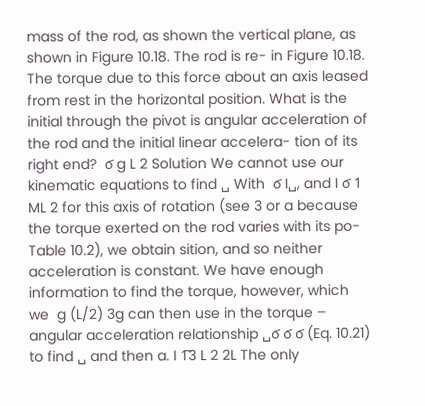mass of the rod, as shown the vertical plane, as shown in Figure 10.18. The rod is re- in Figure 10.18. The torque due to this force about an axis leased from rest in the horizontal position. What is the initial through the pivot is angular acceleration of the rod and the initial linear accelera- tion of its right end?  ϭ g L 2 Solution We cannot use our kinematic equations to find ␣ With  ϭ I␣, and I ϭ 1 ML 2 for this axis of rotation (see 3 or a because the torque exerted on the rod varies with its po- Table 10.2), we obtain sition, and so neither acceleration is constant. We have enough information to find the torque, however, which we  g (L/2) 3g can then use in the torque – angular acceleration relationship ␣ϭ ϭ ϭ (Eq. 10.21) to find ␣ and then a. I 1͞3 L 2 2L The only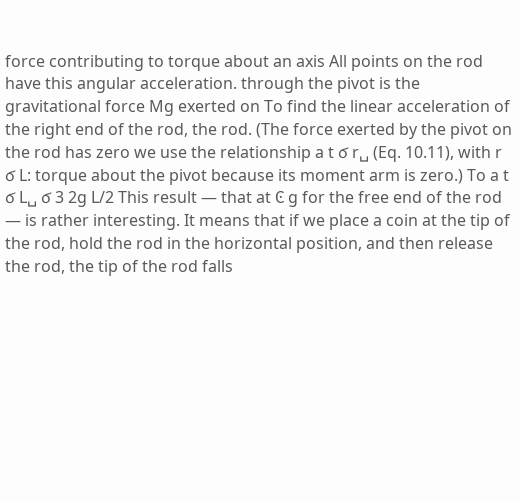force contributing to torque about an axis All points on the rod have this angular acceleration. through the pivot is the gravitational force Mg exerted on To find the linear acceleration of the right end of the rod, the rod. (The force exerted by the pivot on the rod has zero we use the relationship a t ϭ r␣ (Eq. 10.11), with r ϭ L: torque about the pivot because its moment arm is zero.) To a t ϭ L␣ ϭ 3 2g L/2 This result — that at Ͼ g for the free end of the rod — is rather interesting. It means that if we place a coin at the tip of the rod, hold the rod in the horizontal position, and then release the rod, the tip of the rod falls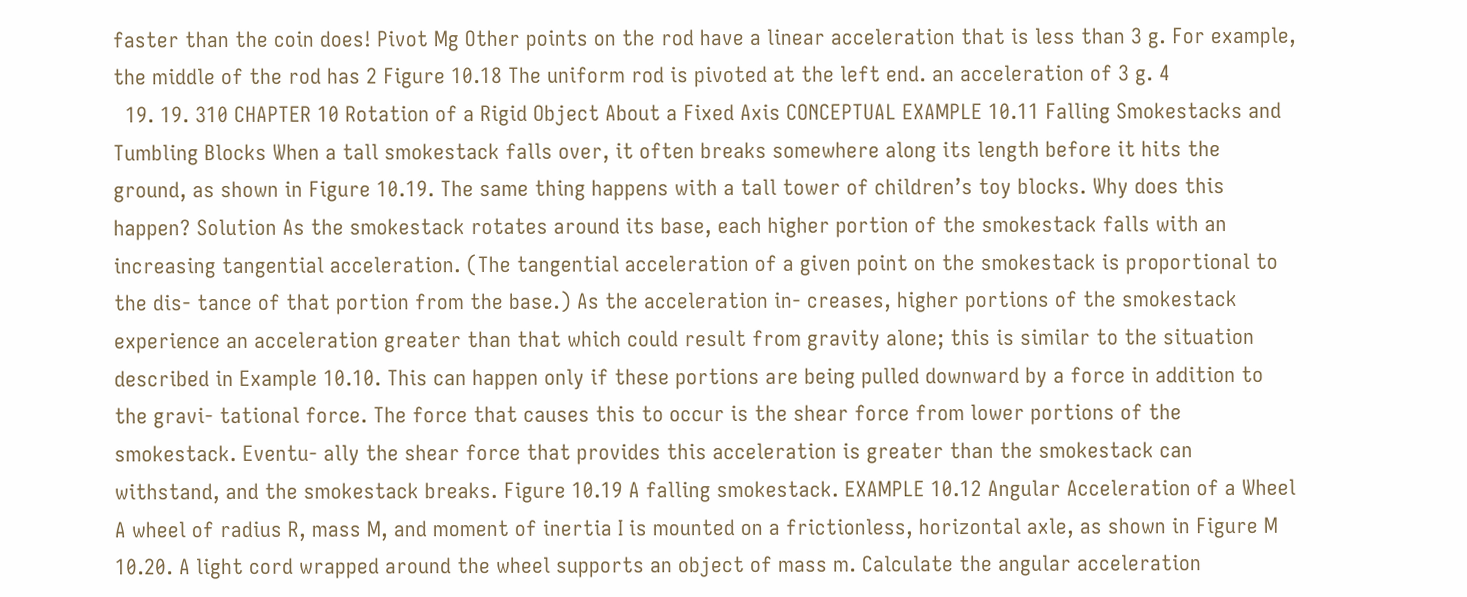faster than the coin does! Pivot Mg Other points on the rod have a linear acceleration that is less than 3 g. For example, the middle of the rod has 2 Figure 10.18 The uniform rod is pivoted at the left end. an acceleration of 3 g. 4
  19. 19. 310 CHAPTER 10 Rotation of a Rigid Object About a Fixed Axis CONCEPTUAL EXAMPLE 10.11 Falling Smokestacks and Tumbling Blocks When a tall smokestack falls over, it often breaks somewhere along its length before it hits the ground, as shown in Figure 10.19. The same thing happens with a tall tower of children’s toy blocks. Why does this happen? Solution As the smokestack rotates around its base, each higher portion of the smokestack falls with an increasing tangential acceleration. (The tangential acceleration of a given point on the smokestack is proportional to the dis- tance of that portion from the base.) As the acceleration in- creases, higher portions of the smokestack experience an acceleration greater than that which could result from gravity alone; this is similar to the situation described in Example 10.10. This can happen only if these portions are being pulled downward by a force in addition to the gravi- tational force. The force that causes this to occur is the shear force from lower portions of the smokestack. Eventu- ally the shear force that provides this acceleration is greater than the smokestack can withstand, and the smokestack breaks. Figure 10.19 A falling smokestack. EXAMPLE 10.12 Angular Acceleration of a Wheel A wheel of radius R, mass M, and moment of inertia I is mounted on a frictionless, horizontal axle, as shown in Figure M 10.20. A light cord wrapped around the wheel supports an object of mass m. Calculate the angular acceleration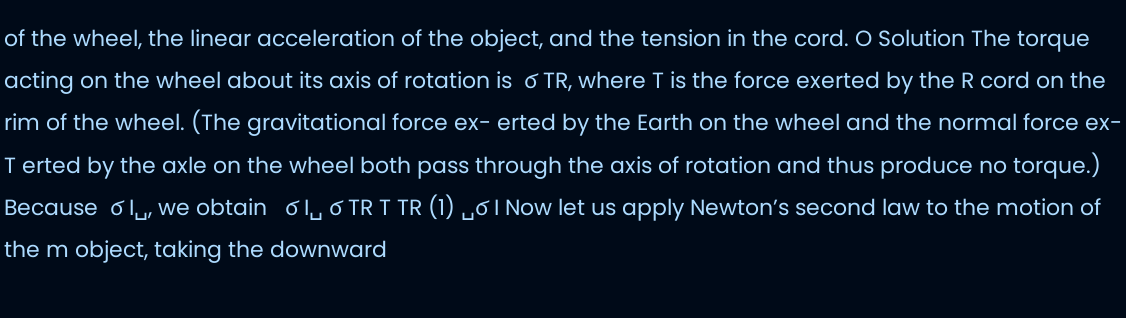of the wheel, the linear acceleration of the object, and the tension in the cord. O Solution The torque acting on the wheel about its axis of rotation is  ϭ TR, where T is the force exerted by the R cord on the rim of the wheel. (The gravitational force ex- erted by the Earth on the wheel and the normal force ex- T erted by the axle on the wheel both pass through the axis of rotation and thus produce no torque.) Because  ϭ I␣, we obtain   ϭ I␣ ϭ TR T TR (1) ␣ϭ I Now let us apply Newton’s second law to the motion of the m object, taking the downward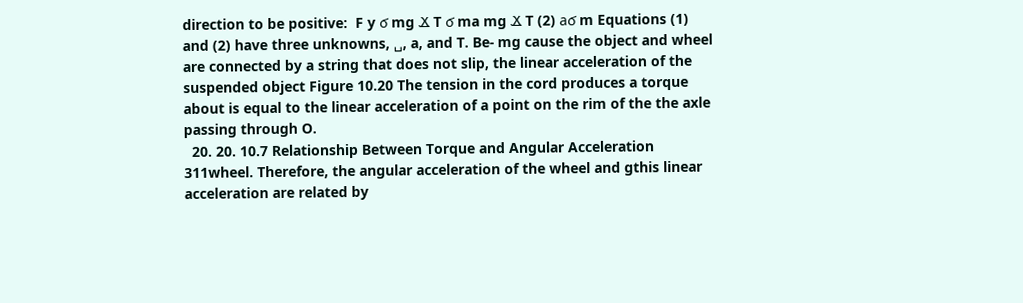direction to be positive:  F y ϭ mg Ϫ T ϭ ma mg Ϫ T (2) aϭ m Equations (1) and (2) have three unknowns, ␣, a, and T. Be- mg cause the object and wheel are connected by a string that does not slip, the linear acceleration of the suspended object Figure 10.20 The tension in the cord produces a torque about is equal to the linear acceleration of a point on the rim of the the axle passing through O.
  20. 20. 10.7 Relationship Between Torque and Angular Acceleration 311wheel. Therefore, the angular acceleration of the wheel and gthis linear acceleration are related by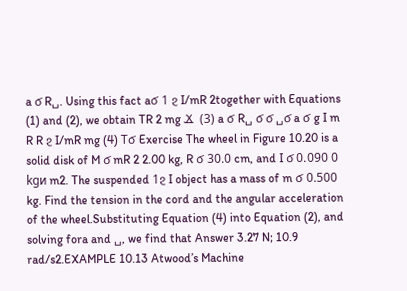a ϭ R␣. Using this fact aϭ 1 ϩ I/mR 2together with Equations (1) and (2), we obtain TR 2 mg Ϫ  (3) a ϭ R␣ ϭ ϭ ␣ϭ a ϭ g I m R R ϩ I/mR mg (4) Tϭ Exercise The wheel in Figure 10.20 is a solid disk of M ϭ mR 2 2.00 kg, R ϭ 30.0 cm, and I ϭ 0.090 0 kgи m2. The suspended 1ϩ I object has a mass of m ϭ 0.500 kg. Find the tension in the cord and the angular acceleration of the wheel.Substituting Equation (4) into Equation (2), and solving fora and ␣, we find that Answer 3.27 N; 10.9 rad/s2.EXAMPLE 10.13 Atwood’s Machine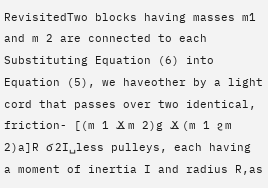RevisitedTwo blocks having masses m1 and m 2 are connected to each Substituting Equation (6) into Equation (5), we haveother by a light cord that passes over two identical, friction- [(m 1 Ϫ m 2)g Ϫ (m 1 ϩ m 2)a]R ϭ 2I␣less pulleys, each having a moment of inertia I and radius R,as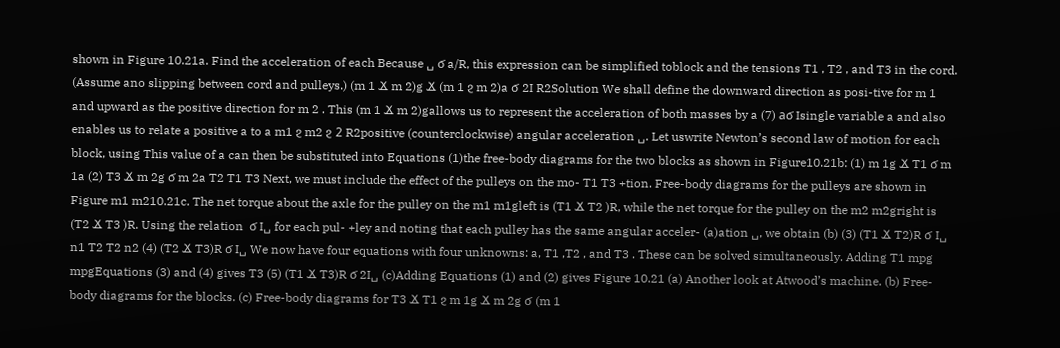shown in Figure 10.21a. Find the acceleration of each Because ␣ ϭ a/R, this expression can be simplified toblock and the tensions T1 , T2 , and T3 in the cord. (Assume ano slipping between cord and pulleys.) (m 1 Ϫ m 2)g Ϫ (m 1 ϩ m 2)a ϭ 2I R2Solution We shall define the downward direction as posi-tive for m 1 and upward as the positive direction for m 2 . This (m 1 Ϫ m 2)gallows us to represent the acceleration of both masses by a (7) aϭ Isingle variable a and also enables us to relate a positive a to a m1 ϩ m2 ϩ 2 R2positive (counterclockwise) angular acceleration ␣. Let uswrite Newton’s second law of motion for each block, using This value of a can then be substituted into Equations (1)the free-body diagrams for the two blocks as shown in Figure10.21b: (1) m 1g Ϫ T1 ϭ m 1a (2) T3 Ϫ m 2g ϭ m 2a T2 T1 T3 Next, we must include the effect of the pulleys on the mo- T1 T3 +tion. Free-body diagrams for the pulleys are shown in Figure m1 m210.21c. The net torque about the axle for the pulley on the m1 m1gleft is (T1 Ϫ T2 )R, while the net torque for the pulley on the m2 m2gright is (T2 Ϫ T3 )R. Using the relation  ϭ I␣ for each pul- +ley and noting that each pulley has the same angular acceler- (a)ation ␣, we obtain (b) (3) (T1 Ϫ T2)R ϭ I␣ n1 T2 T2 n2 (4) (T2 Ϫ T3)R ϭ I␣ We now have four equations with four unknowns: a, T1 ,T2 , and T3 . These can be solved simultaneously. Adding T1 mpg mpgEquations (3) and (4) gives T3 (5) (T1 Ϫ T3)R ϭ 2I␣ (c)Adding Equations (1) and (2) gives Figure 10.21 (a) Another look at Atwood’s machine. (b) Free-body diagrams for the blocks. (c) Free-body diagrams for T3 Ϫ T1 ϩ m 1g Ϫ m 2g ϭ (m 1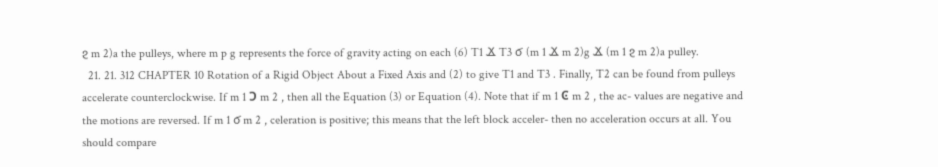ϩ m 2)a the pulleys, where m p g represents the force of gravity acting on each (6) T1 Ϫ T3 ϭ (m 1 Ϫ m 2)g Ϫ (m 1 ϩ m 2)a pulley.
  21. 21. 312 CHAPTER 10 Rotation of a Rigid Object About a Fixed Axis and (2) to give T1 and T3 . Finally, T2 can be found from pulleys accelerate counterclockwise. If m 1 Ͻ m 2 , then all the Equation (3) or Equation (4). Note that if m 1 Ͼ m 2 , the ac- values are negative and the motions are reversed. If m 1 ϭ m 2 , celeration is positive; this means that the left block acceler- then no acceleration occurs at all. You should compare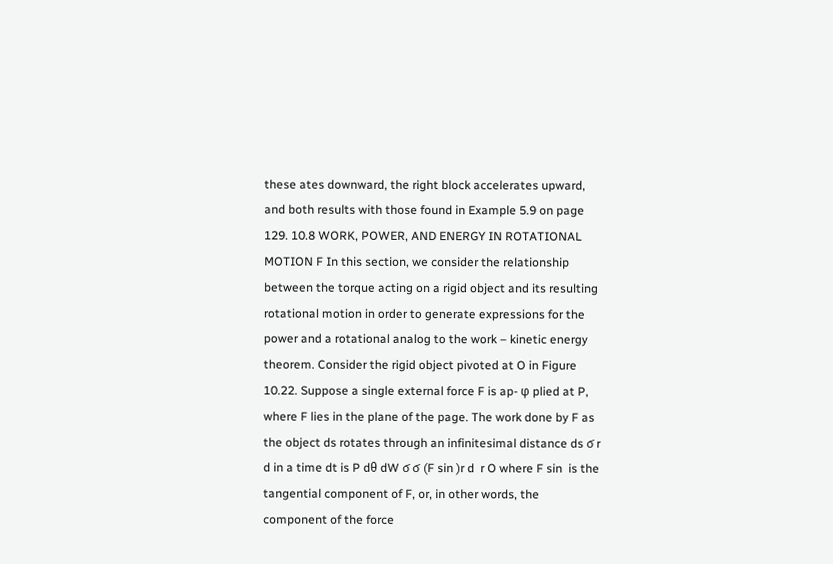these ates downward, the right block accelerates upward, and both results with those found in Example 5.9 on page 129. 10.8 WORK, POWER, AND ENERGY IN ROTATIONAL MOTION F In this section, we consider the relationship between the torque acting on a rigid object and its resulting rotational motion in order to generate expressions for the power and a rotational analog to the work – kinetic energy theorem. Consider the rigid object pivoted at O in Figure 10.22. Suppose a single external force F is ap- φ plied at P, where F lies in the plane of the page. The work done by F as the object ds rotates through an infinitesimal distance ds ϭ r d in a time dt is P dθ dW ϭ ϭ (F sin )r d  r O where F sin  is the tangential component of F, or, in other words, the component of the force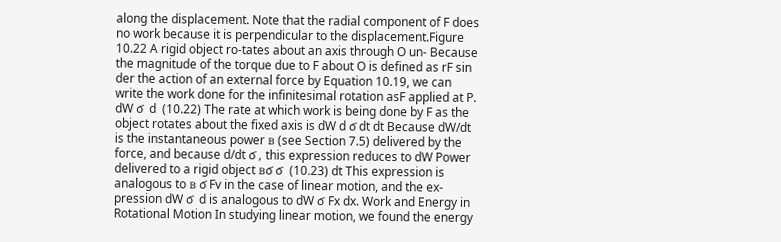along the displacement. Note that the radial component of F does no work because it is perpendicular to the displacement.Figure 10.22 A rigid object ro-tates about an axis through O un- Because the magnitude of the torque due to F about O is defined as rF sin der the action of an external force by Equation 10.19, we can write the work done for the infinitesimal rotation asF applied at P. dW ϭ  d  (10.22) The rate at which work is being done by F as the object rotates about the fixed axis is dW d ϭ dt dt Because dW/dt is the instantaneous power ᏼ (see Section 7.5) delivered by the force, and because d/dt ϭ , this expression reduces to dW Power delivered to a rigid object ᏼϭ ϭ  (10.23) dt This expression is analogous to ᏼ ϭ Fv in the case of linear motion, and the ex- pression dW ϭ  d is analogous to dW ϭ Fx dx. Work and Energy in Rotational Motion In studying linear motion, we found the energy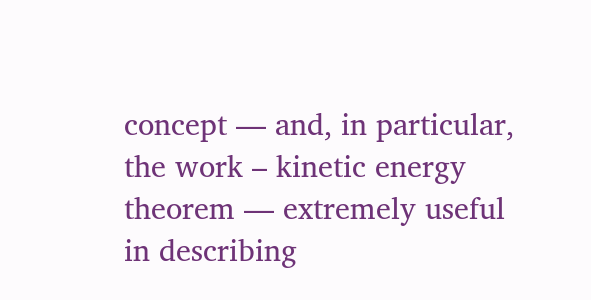concept — and, in particular, the work – kinetic energy theorem — extremely useful in describing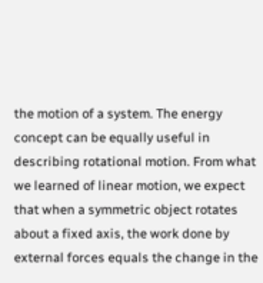the motion of a system. The energy concept can be equally useful in describing rotational motion. From what we learned of linear motion, we expect that when a symmetric object rotates about a fixed axis, the work done by external forces equals the change in the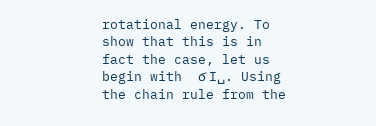rotational energy. To show that this is in fact the case, let us begin with  ϭ I␣. Using the chain rule from the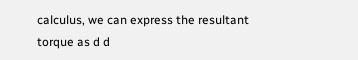calculus, we can express the resultant torque as d d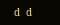d  d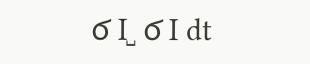ϭ I␣ ϭ I dt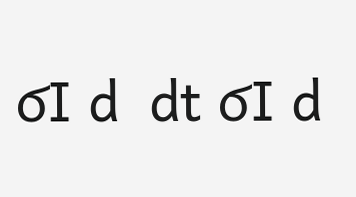ϭI d  dt ϭI d